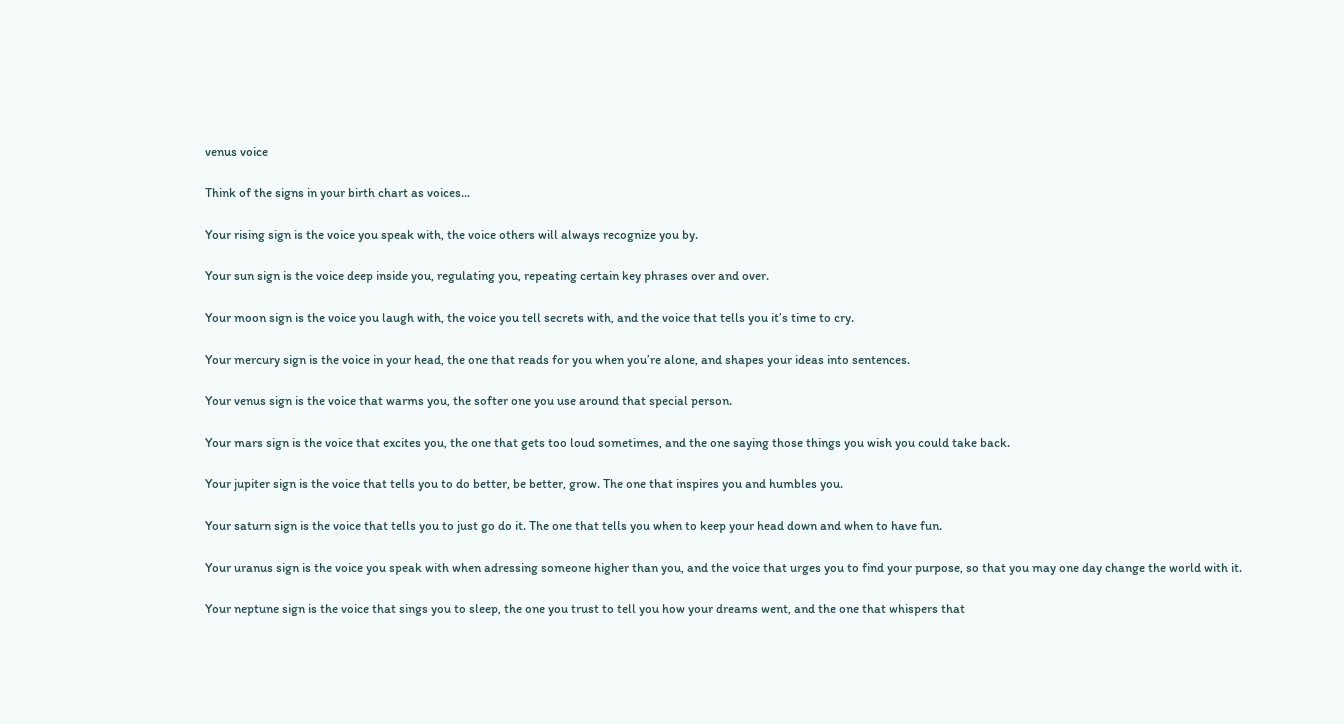venus voice

Think of the signs in your birth chart as voices...

Your rising sign is the voice you speak with, the voice others will always recognize you by.

Your sun sign is the voice deep inside you, regulating you, repeating certain key phrases over and over.

Your moon sign is the voice you laugh with, the voice you tell secrets with, and the voice that tells you it’s time to cry.

Your mercury sign is the voice in your head, the one that reads for you when you’re alone, and shapes your ideas into sentences.

Your venus sign is the voice that warms you, the softer one you use around that special person.

Your mars sign is the voice that excites you, the one that gets too loud sometimes, and the one saying those things you wish you could take back.

Your jupiter sign is the voice that tells you to do better, be better, grow. The one that inspires you and humbles you.

Your saturn sign is the voice that tells you to just go do it. The one that tells you when to keep your head down and when to have fun.

Your uranus sign is the voice you speak with when adressing someone higher than you, and the voice that urges you to find your purpose, so that you may one day change the world with it.

Your neptune sign is the voice that sings you to sleep, the one you trust to tell you how your dreams went, and the one that whispers that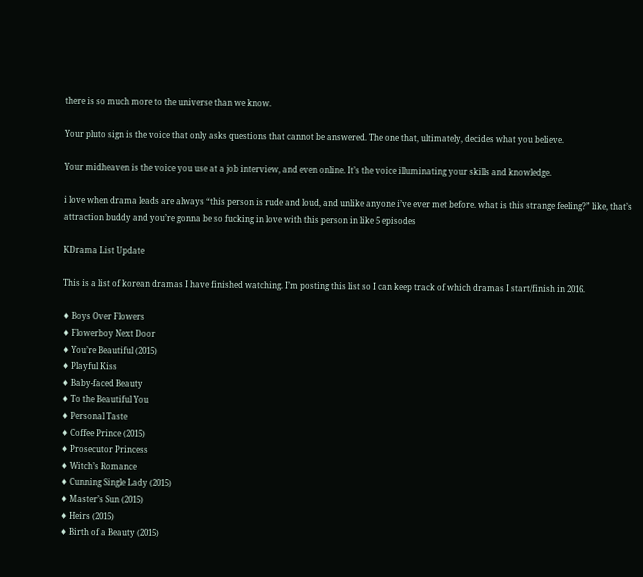there is so much more to the universe than we know.

Your pluto sign is the voice that only asks questions that cannot be answered. The one that, ultimately, decides what you believe.

Your midheaven is the voice you use at a job interview, and even online. It’s the voice illuminating your skills and knowledge.

i love when drama leads are always “this person is rude and loud, and unlike anyone i’ve ever met before. what is this strange feeling?” like, that’s attraction buddy and you’re gonna be so fucking in love with this person in like 5 episodes

KDrama List Update

This is a list of korean dramas I have finished watching. I’m posting this list so I can keep track of which dramas I start/finish in 2016.

♦ Boys Over Flowers
♦ Flowerboy Next Door
♦ You’re Beautiful (2015)
♦ Playful Kiss
♦ Baby-faced Beauty
♦ To the Beautiful You
♦ Personal Taste
♦ Coffee Prince (2015)
♦ Prosecutor Princess
♦ Witch’s Romance
♦ Cunning Single Lady (2015)
♦ Master’s Sun (2015)
♦ Heirs (2015)
♦ Birth of a Beauty (2015)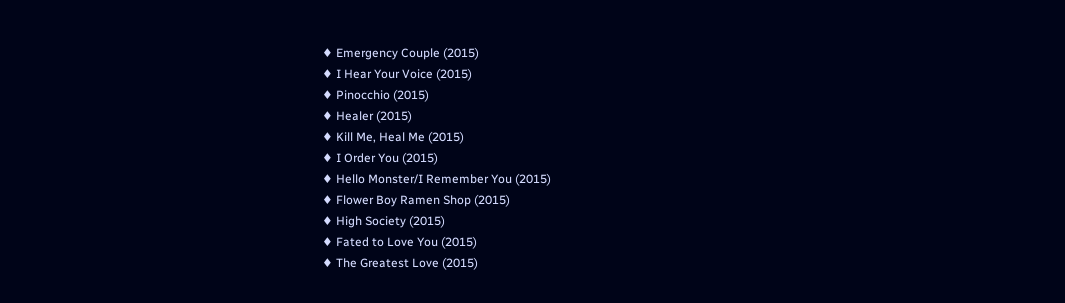♦ Emergency Couple (2015)
♦ I Hear Your Voice (2015)
♦ Pinocchio (2015)
♦ Healer (2015)
♦ Kill Me, Heal Me (2015)
♦ I Order You (2015)
♦ Hello Monster/I Remember You (2015)
♦ Flower Boy Ramen Shop (2015)
♦ High Society (2015)
♦ Fated to Love You (2015)
♦ The Greatest Love (2015)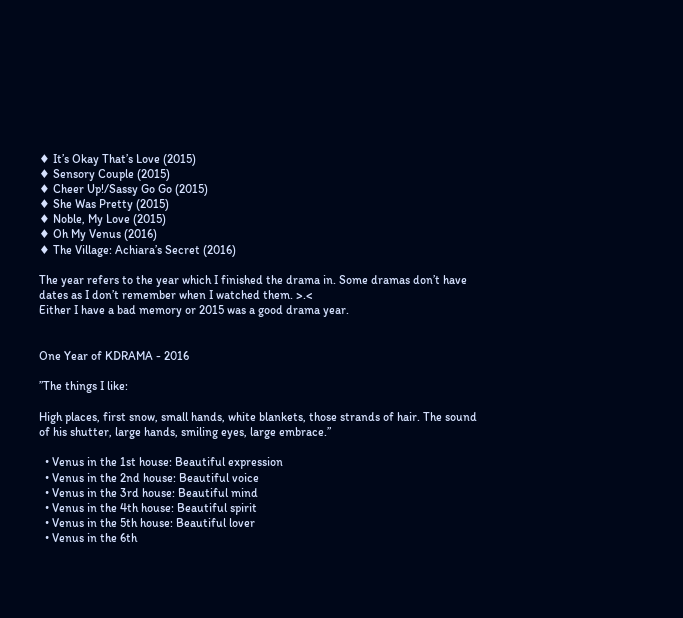♦ It’s Okay That’s Love (2015)
♦ Sensory Couple (2015)
♦ Cheer Up!/Sassy Go Go (2015)
♦ She Was Pretty (2015)
♦ Noble, My Love (2015)
♦ Oh My Venus (2016)
♦ The Village: Achiara’s Secret (2016)

The year refers to the year which I finished the drama in. Some dramas don’t have dates as I don’t remember when I watched them. >.<
Either I have a bad memory or 2015 was a good drama year.


One Year of KDRAMA - 2016

”The things I like:

High places, first snow, small hands, white blankets, those strands of hair. The sound of his shutter, large hands, smiling eyes, large embrace.”

  • Venus in the 1st house: Beautiful expression
  • Venus in the 2nd house: Beautiful voice
  • Venus in the 3rd house: Beautiful mind
  • Venus in the 4th house: Beautiful spirit
  • Venus in the 5th house: Beautiful lover
  • Venus in the 6th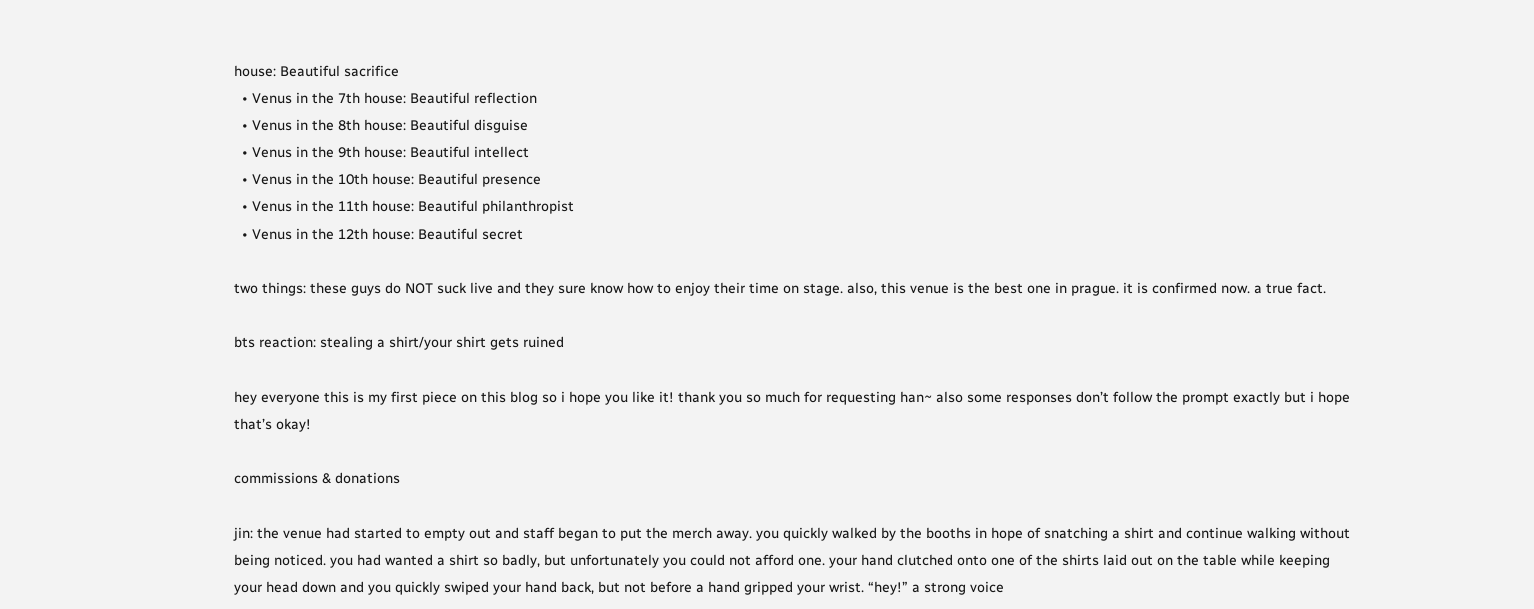house: Beautiful sacrifice
  • Venus in the 7th house: Beautiful reflection
  • Venus in the 8th house: Beautiful disguise
  • Venus in the 9th house: Beautiful intellect
  • Venus in the 10th house: Beautiful presence
  • Venus in the 11th house: Beautiful philanthropist
  • Venus in the 12th house: Beautiful secret

two things: these guys do NOT suck live and they sure know how to enjoy their time on stage. also, this venue is the best one in prague. it is confirmed now. a true fact.

bts reaction: stealing a shirt/your shirt gets ruined

hey everyone this is my first piece on this blog so i hope you like it! thank you so much for requesting han~ also some responses don’t follow the prompt exactly but i hope that’s okay!

commissions & donations

jin: the venue had started to empty out and staff began to put the merch away. you quickly walked by the booths in hope of snatching a shirt and continue walking without being noticed. you had wanted a shirt so badly, but unfortunately you could not afford one. your hand clutched onto one of the shirts laid out on the table while keeping your head down and you quickly swiped your hand back, but not before a hand gripped your wrist. “hey!” a strong voice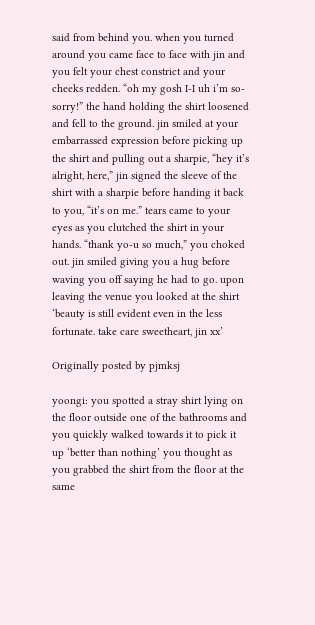said from behind you. when you turned around you came face to face with jin and you felt your chest constrict and your cheeks redden. “oh my gosh I-I uh i’m so-sorry!” the hand holding the shirt loosened and fell to the ground. jin smiled at your embarrassed expression before picking up the shirt and pulling out a sharpie, “hey it’s alright, here,” jin signed the sleeve of the shirt with a sharpie before handing it back to you, “it’s on me.” tears came to your eyes as you clutched the shirt in your hands. “thank yo-u so much,” you choked out. jin smiled giving you a hug before waving you off saying he had to go. upon leaving the venue you looked at the shirt ‘beauty is still evident even in the less fortunate. take care sweetheart, jin xx’

Originally posted by pjmksj

yoongi: you spotted a stray shirt lying on the floor outside one of the bathrooms and you quickly walked towards it to pick it up ‘better than nothing’ you thought as you grabbed the shirt from the floor at the same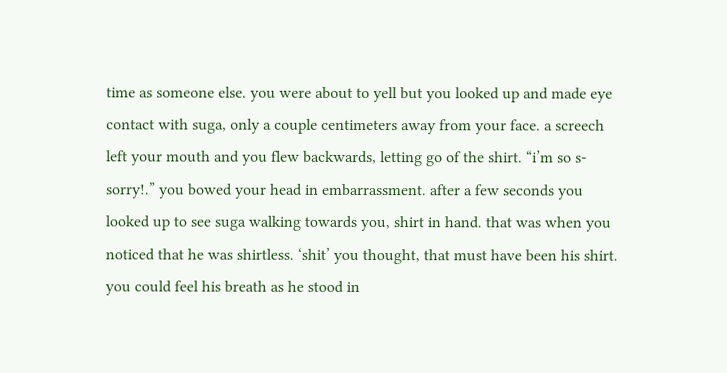time as someone else. you were about to yell but you looked up and made eye contact with suga, only a couple centimeters away from your face. a screech left your mouth and you flew backwards, letting go of the shirt. “i’m so s-sorry!.” you bowed your head in embarrassment. after a few seconds you looked up to see suga walking towards you, shirt in hand. that was when you noticed that he was shirtless. ‘shit’ you thought, that must have been his shirt. you could feel his breath as he stood in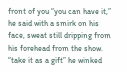front of you “you can have it,” he said with a smirk on his face, sweat still dripping from his forehead from the show. “take it as a gift” he winked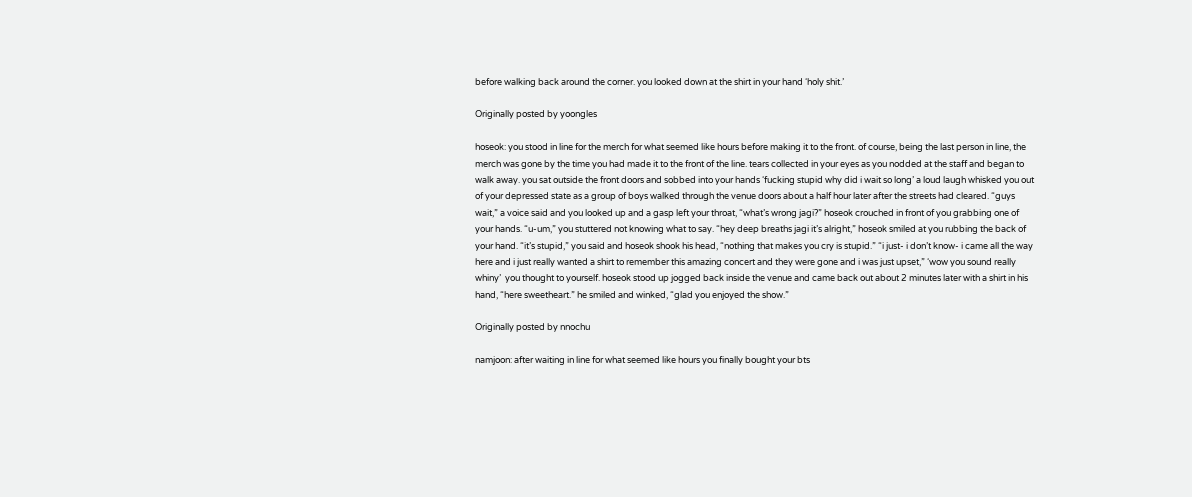before walking back around the corner. you looked down at the shirt in your hand ‘holy shit.’

Originally posted by yoongles

hoseok: you stood in line for the merch for what seemed like hours before making it to the front. of course, being the last person in line, the merch was gone by the time you had made it to the front of the line. tears collected in your eyes as you nodded at the staff and began to walk away. you sat outside the front doors and sobbed into your hands ‘fucking stupid why did i wait so long’ a loud laugh whisked you out of your depressed state as a group of boys walked through the venue doors about a half hour later after the streets had cleared. “guys wait,” a voice said and you looked up and a gasp left your throat, “what’s wrong jagi?” hoseok crouched in front of you grabbing one of your hands. “u-um,” you stuttered not knowing what to say. “hey deep breaths jagi it’s alright,” hoseok smiled at you rubbing the back of your hand. “it’s stupid,” you said and hoseok shook his head, “nothing that makes you cry is stupid.” “i just- i don’t know- i came all the way here and i just really wanted a shirt to remember this amazing concert and they were gone and i was just upset,” ‘wow you sound really whiny’  you thought to yourself. hoseok stood up jogged back inside the venue and came back out about 2 minutes later with a shirt in his hand, “here sweetheart.” he smiled and winked, “glad you enjoyed the show.”

Originally posted by nnochu

namjoon: after waiting in line for what seemed like hours you finally bought your bts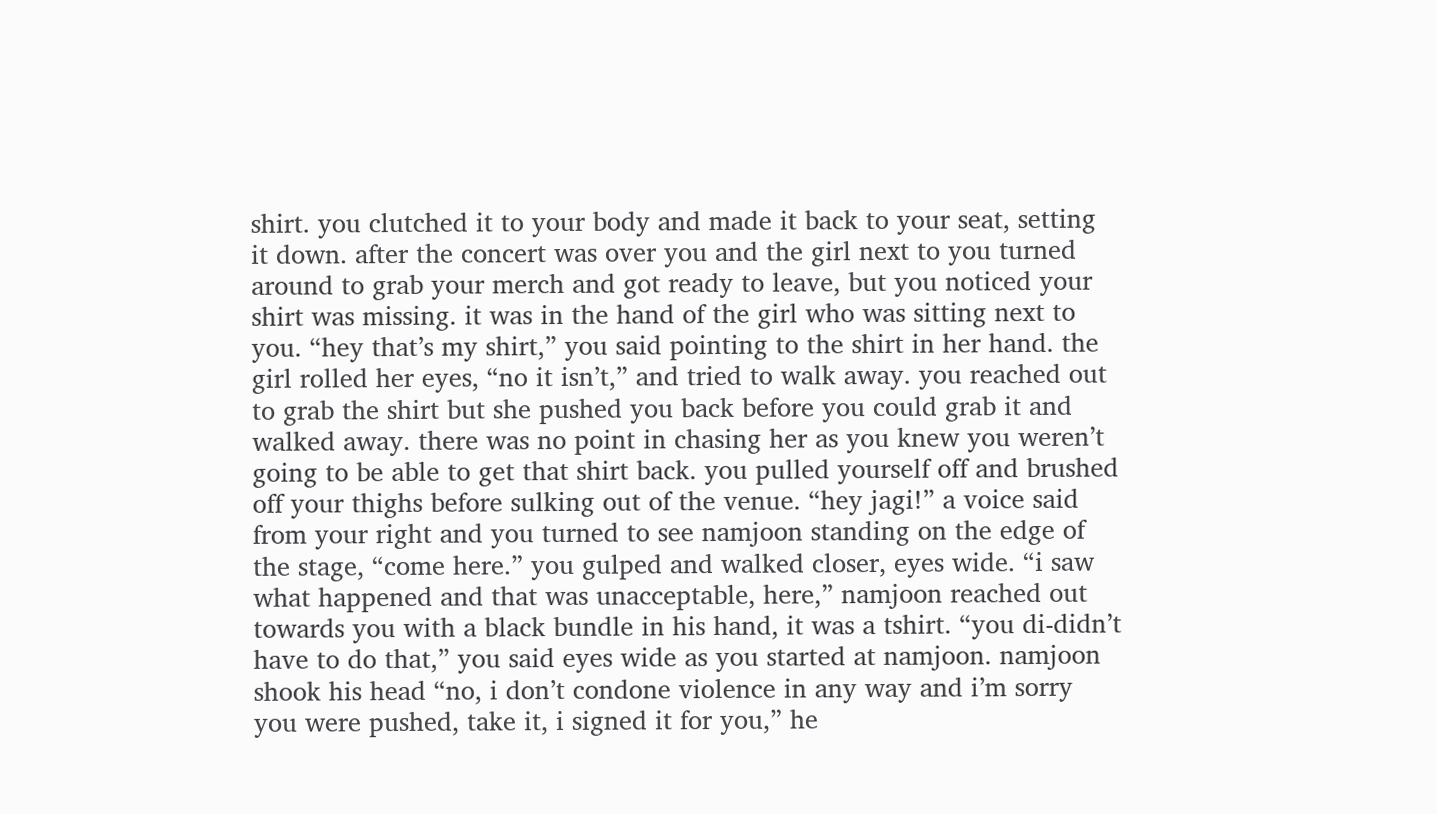shirt. you clutched it to your body and made it back to your seat, setting it down. after the concert was over you and the girl next to you turned around to grab your merch and got ready to leave, but you noticed your shirt was missing. it was in the hand of the girl who was sitting next to you. “hey that’s my shirt,” you said pointing to the shirt in her hand. the girl rolled her eyes, “no it isn’t,” and tried to walk away. you reached out to grab the shirt but she pushed you back before you could grab it and walked away. there was no point in chasing her as you knew you weren’t going to be able to get that shirt back. you pulled yourself off and brushed off your thighs before sulking out of the venue. “hey jagi!” a voice said from your right and you turned to see namjoon standing on the edge of the stage, “come here.” you gulped and walked closer, eyes wide. “i saw what happened and that was unacceptable, here,” namjoon reached out towards you with a black bundle in his hand, it was a tshirt. “you di-didn’t have to do that,” you said eyes wide as you started at namjoon. namjoon shook his head “no, i don’t condone violence in any way and i’m sorry you were pushed, take it, i signed it for you,” he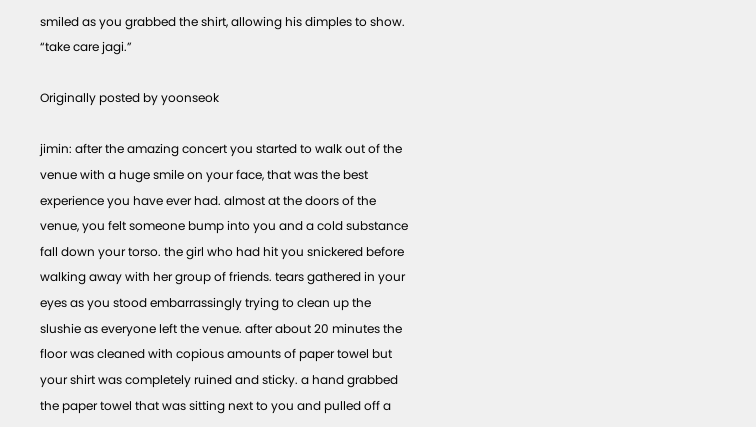smiled as you grabbed the shirt, allowing his dimples to show. “take care jagi.”

Originally posted by yoonseok

jimin: after the amazing concert you started to walk out of the venue with a huge smile on your face, that was the best experience you have ever had. almost at the doors of the venue, you felt someone bump into you and a cold substance fall down your torso. the girl who had hit you snickered before walking away with her group of friends. tears gathered in your eyes as you stood embarrassingly trying to clean up the slushie as everyone left the venue. after about 20 minutes the floor was cleaned with copious amounts of paper towel but your shirt was completely ruined and sticky. a hand grabbed the paper towel that was sitting next to you and pulled off a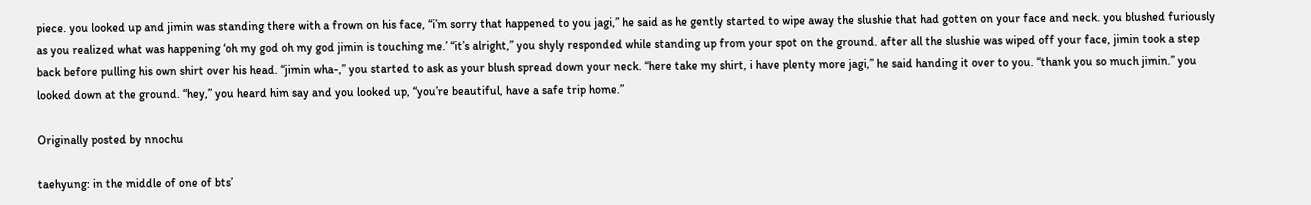piece. you looked up and jimin was standing there with a frown on his face, “i’m sorry that happened to you jagi,” he said as he gently started to wipe away the slushie that had gotten on your face and neck. you blushed furiously as you realized what was happening ‘oh my god oh my god jimin is touching me.’ “it’s alright,” you shyly responded while standing up from your spot on the ground. after all the slushie was wiped off your face, jimin took a step back before pulling his own shirt over his head. “jimin wha-,” you started to ask as your blush spread down your neck. “here take my shirt, i have plenty more jagi,” he said handing it over to you. “thank you so much jimin.” you looked down at the ground. “hey,” you heard him say and you looked up, “you’re beautiful, have a safe trip home.”

Originally posted by nnochu

taehyung: in the middle of one of bts’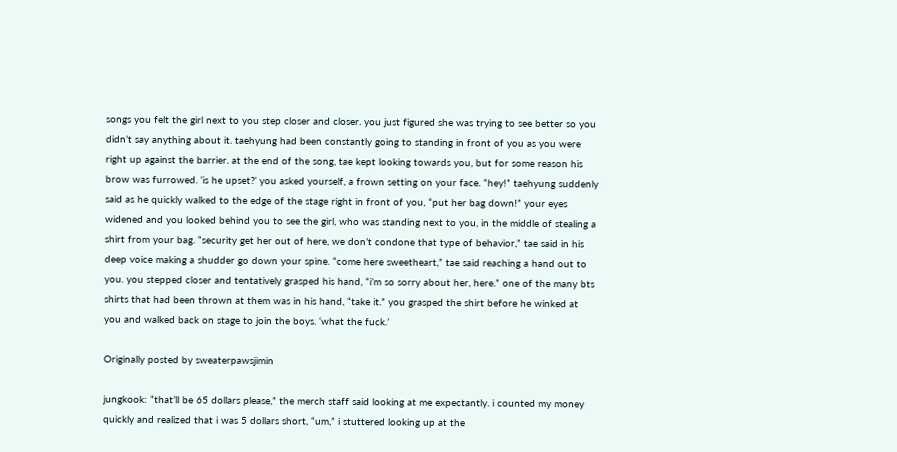songs you felt the girl next to you step closer and closer. you just figured she was trying to see better so you didn’t say anything about it. taehyung had been constantly going to standing in front of you as you were right up against the barrier. at the end of the song, tae kept looking towards you, but for some reason his brow was furrowed. ‘is he upset?’ you asked yourself, a frown setting on your face. “hey!” taehyung suddenly said as he quickly walked to the edge of the stage right in front of you, “put her bag down!” your eyes widened and you looked behind you to see the girl, who was standing next to you, in the middle of stealing a shirt from your bag. “security get her out of here, we don’t condone that type of behavior,” tae said in his deep voice making a shudder go down your spine. “come here sweetheart,” tae said reaching a hand out to you. you stepped closer and tentatively grasped his hand, “i’m so sorry about her, here.” one of the many bts shirts that had been thrown at them was in his hand, “take it.” you grasped the shirt before he winked at you and walked back on stage to join the boys. ‘what the fuck.’

Originally posted by sweaterpawsjimin

jungkook: “that’ll be 65 dollars please,” the merch staff said looking at me expectantly. i counted my money quickly and realized that i was 5 dollars short, “um,” i stuttered looking up at the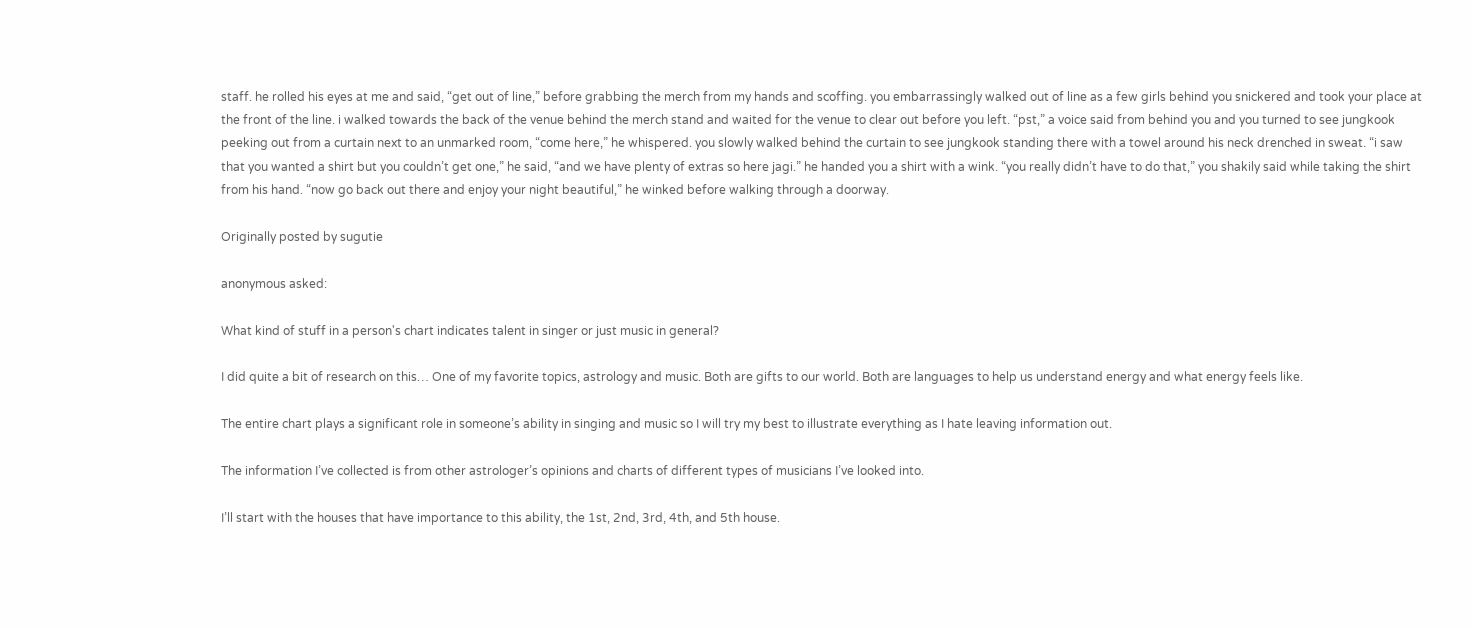staff. he rolled his eyes at me and said, “get out of line,” before grabbing the merch from my hands and scoffing. you embarrassingly walked out of line as a few girls behind you snickered and took your place at the front of the line. i walked towards the back of the venue behind the merch stand and waited for the venue to clear out before you left. “pst,” a voice said from behind you and you turned to see jungkook peeking out from a curtain next to an unmarked room, “come here,” he whispered. you slowly walked behind the curtain to see jungkook standing there with a towel around his neck drenched in sweat. “i saw that you wanted a shirt but you couldn’t get one,” he said, “and we have plenty of extras so here jagi.” he handed you a shirt with a wink. “you really didn’t have to do that,” you shakily said while taking the shirt from his hand. “now go back out there and enjoy your night beautiful,” he winked before walking through a doorway.

Originally posted by sugutie

anonymous asked:

What kind of stuff in a person's chart indicates talent in singer or just music in general?

I did quite a bit of research on this… One of my favorite topics, astrology and music. Both are gifts to our world. Both are languages to help us understand energy and what energy feels like.

The entire chart plays a significant role in someone’s ability in singing and music so I will try my best to illustrate everything as I hate leaving information out.

The information I’ve collected is from other astrologer’s opinions and charts of different types of musicians I’ve looked into.

I’ll start with the houses that have importance to this ability, the 1st, 2nd, 3rd, 4th, and 5th house.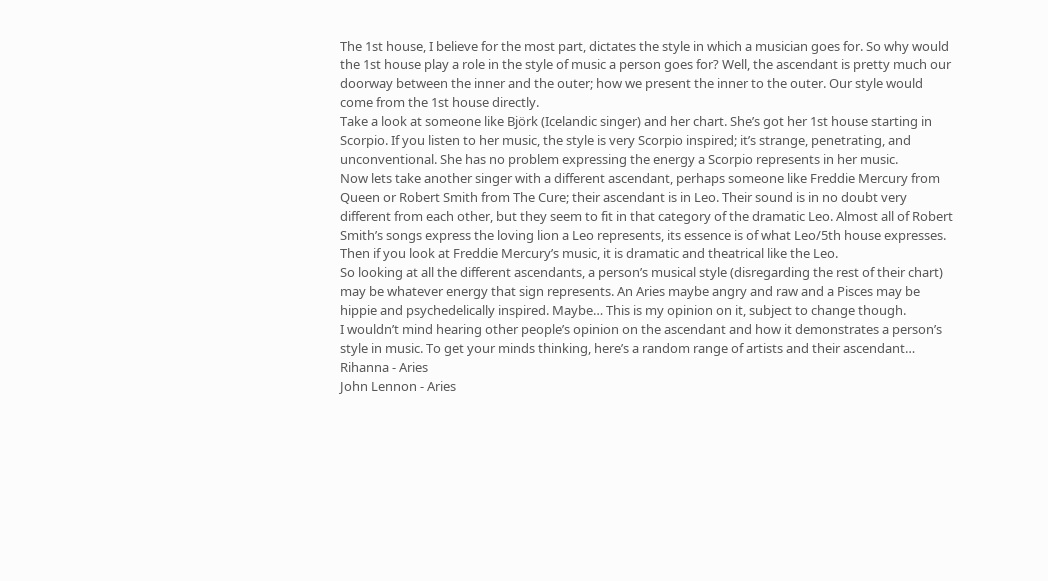The 1st house, I believe for the most part, dictates the style in which a musician goes for. So why would the 1st house play a role in the style of music a person goes for? Well, the ascendant is pretty much our doorway between the inner and the outer; how we present the inner to the outer. Our style would come from the 1st house directly.
Take a look at someone like Björk (Icelandic singer) and her chart. She’s got her 1st house starting in Scorpio. If you listen to her music, the style is very Scorpio inspired; it’s strange, penetrating, and unconventional. She has no problem expressing the energy a Scorpio represents in her music.
Now lets take another singer with a different ascendant, perhaps someone like Freddie Mercury from Queen or Robert Smith from The Cure; their ascendant is in Leo. Their sound is in no doubt very different from each other, but they seem to fit in that category of the dramatic Leo. Almost all of Robert Smith’s songs express the loving lion a Leo represents, its essence is of what Leo/5th house expresses. Then if you look at Freddie Mercury’s music, it is dramatic and theatrical like the Leo.
So looking at all the different ascendants, a person’s musical style (disregarding the rest of their chart) may be whatever energy that sign represents. An Aries maybe angry and raw and a Pisces may be hippie and psychedelically inspired. Maybe… This is my opinion on it, subject to change though.
I wouldn’t mind hearing other people’s opinion on the ascendant and how it demonstrates a person’s style in music. To get your minds thinking, here’s a random range of artists and their ascendant…
Rihanna - Aries
John Lennon - Aries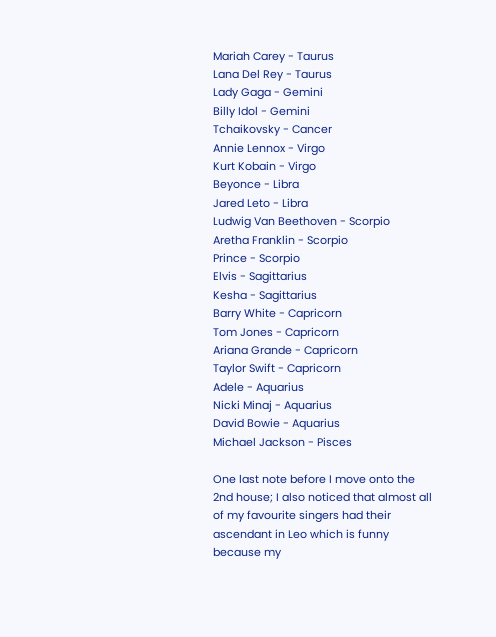Mariah Carey - Taurus
Lana Del Rey - Taurus
Lady Gaga - Gemini
Billy Idol - Gemini
Tchaikovsky - Cancer
Annie Lennox - Virgo
Kurt Kobain - Virgo
Beyonce - Libra
Jared Leto - Libra
Ludwig Van Beethoven - Scorpio
Aretha Franklin - Scorpio
Prince - Scorpio
Elvis - Sagittarius
Kesha - Sagittarius
Barry White - Capricorn
Tom Jones - Capricorn
Ariana Grande - Capricorn
Taylor Swift - Capricorn
Adele - Aquarius
Nicki Minaj - Aquarius
David Bowie - Aquarius
Michael Jackson - Pisces

One last note before I move onto the 2nd house; I also noticed that almost all of my favourite singers had their ascendant in Leo which is funny because my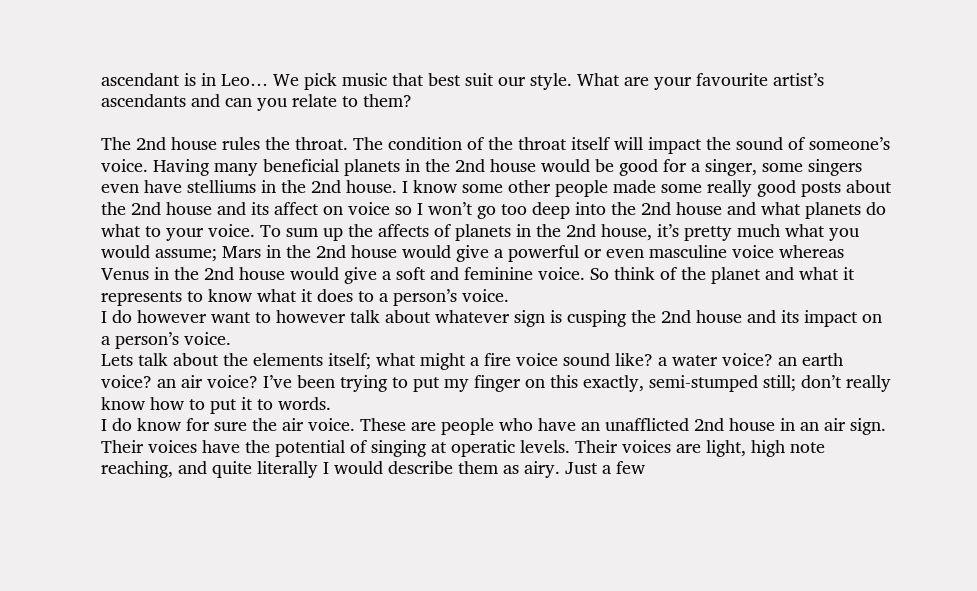ascendant is in Leo… We pick music that best suit our style. What are your favourite artist’s ascendants and can you relate to them?

The 2nd house rules the throat. The condition of the throat itself will impact the sound of someone’s voice. Having many beneficial planets in the 2nd house would be good for a singer, some singers even have stelliums in the 2nd house. I know some other people made some really good posts about the 2nd house and its affect on voice so I won’t go too deep into the 2nd house and what planets do what to your voice. To sum up the affects of planets in the 2nd house, it’s pretty much what you would assume; Mars in the 2nd house would give a powerful or even masculine voice whereas Venus in the 2nd house would give a soft and feminine voice. So think of the planet and what it represents to know what it does to a person’s voice.
I do however want to however talk about whatever sign is cusping the 2nd house and its impact on a person’s voice.
Lets talk about the elements itself; what might a fire voice sound like? a water voice? an earth voice? an air voice? I’ve been trying to put my finger on this exactly, semi-stumped still; don’t really know how to put it to words.
I do know for sure the air voice. These are people who have an unafflicted 2nd house in an air sign. Their voices have the potential of singing at operatic levels. Their voices are light, high note reaching, and quite literally I would describe them as airy. Just a few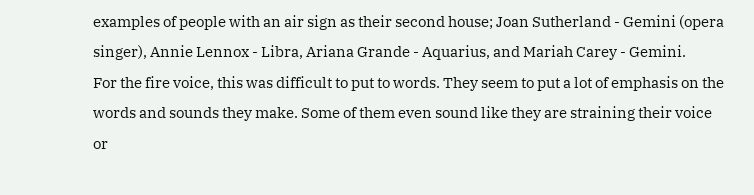examples of people with an air sign as their second house; Joan Sutherland - Gemini (opera singer), Annie Lennox - Libra, Ariana Grande - Aquarius, and Mariah Carey - Gemini.
For the fire voice, this was difficult to put to words. They seem to put a lot of emphasis on the words and sounds they make. Some of them even sound like they are straining their voice or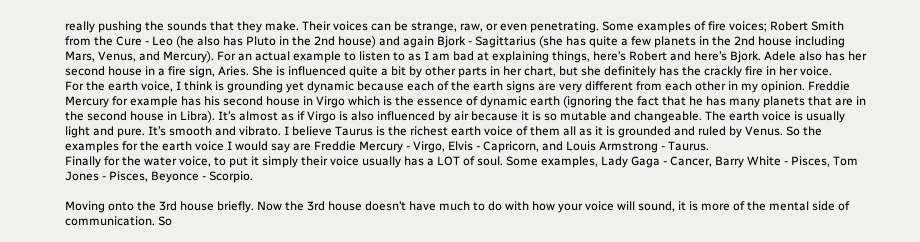really pushing the sounds that they make. Their voices can be strange, raw, or even penetrating. Some examples of fire voices; Robert Smith from the Cure - Leo (he also has Pluto in the 2nd house) and again Bjork - Sagittarius (she has quite a few planets in the 2nd house including Mars, Venus, and Mercury). For an actual example to listen to as I am bad at explaining things, here’s Robert and here’s Bjork. Adele also has her second house in a fire sign, Aries. She is influenced quite a bit by other parts in her chart, but she definitely has the crackly fire in her voice.
For the earth voice, I think is grounding yet dynamic because each of the earth signs are very different from each other in my opinion. Freddie Mercury for example has his second house in Virgo which is the essence of dynamic earth (ignoring the fact that he has many planets that are in the second house in Libra). It’s almost as if Virgo is also influenced by air because it is so mutable and changeable. The earth voice is usually light and pure. It’s smooth and vibrato. I believe Taurus is the richest earth voice of them all as it is grounded and ruled by Venus. So the examples for the earth voice I would say are Freddie Mercury - Virgo, Elvis - Capricorn, and Louis Armstrong - Taurus.
Finally for the water voice, to put it simply their voice usually has a LOT of soul. Some examples, Lady Gaga - Cancer, Barry White - Pisces, Tom Jones - Pisces, Beyonce - Scorpio.

Moving onto the 3rd house briefly. Now the 3rd house doesn’t have much to do with how your voice will sound, it is more of the mental side of communication. So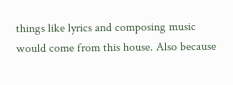things like lyrics and composing music would come from this house. Also because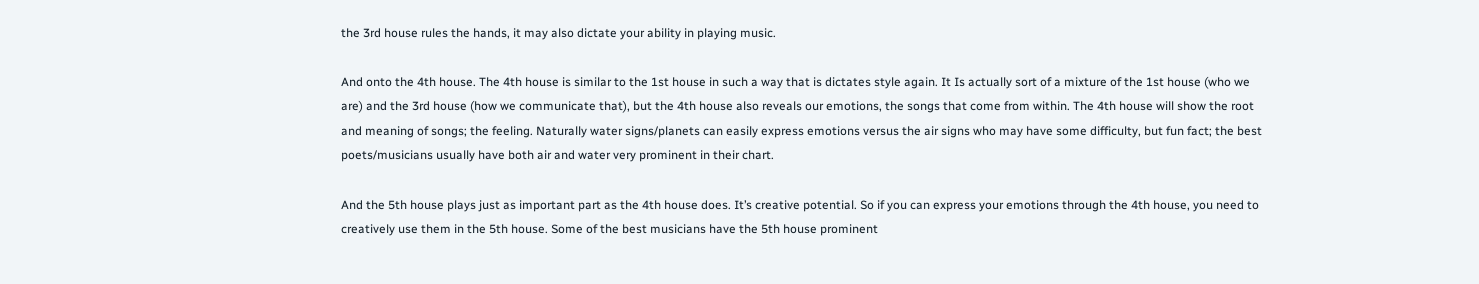the 3rd house rules the hands, it may also dictate your ability in playing music.

And onto the 4th house. The 4th house is similar to the 1st house in such a way that is dictates style again. It Is actually sort of a mixture of the 1st house (who we are) and the 3rd house (how we communicate that), but the 4th house also reveals our emotions, the songs that come from within. The 4th house will show the root and meaning of songs; the feeling. Naturally water signs/planets can easily express emotions versus the air signs who may have some difficulty, but fun fact; the best poets/musicians usually have both air and water very prominent in their chart.

And the 5th house plays just as important part as the 4th house does. It’s creative potential. So if you can express your emotions through the 4th house, you need to creatively use them in the 5th house. Some of the best musicians have the 5th house prominent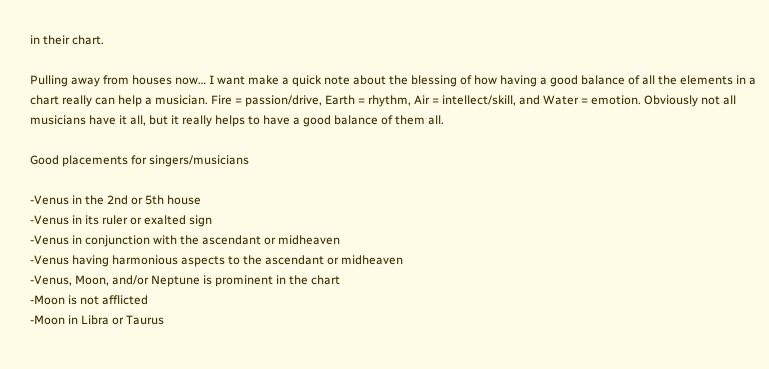in their chart.

Pulling away from houses now… I want make a quick note about the blessing of how having a good balance of all the elements in a chart really can help a musician. Fire = passion/drive, Earth = rhythm, Air = intellect/skill, and Water = emotion. Obviously not all musicians have it all, but it really helps to have a good balance of them all.

Good placements for singers/musicians

-Venus in the 2nd or 5th house
-Venus in its ruler or exalted sign
-Venus in conjunction with the ascendant or midheaven
-Venus having harmonious aspects to the ascendant or midheaven
-Venus, Moon, and/or Neptune is prominent in the chart
-Moon is not afflicted
-Moon in Libra or Taurus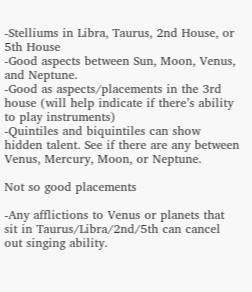-Stelliums in Libra, Taurus, 2nd House, or 5th House
-Good aspects between Sun, Moon, Venus, and Neptune.
-Good as aspects/placements in the 3rd house (will help indicate if there’s ability to play instruments)
-Quintiles and biquintiles can show hidden talent. See if there are any between Venus, Mercury, Moon, or Neptune.

Not so good placements

-Any afflictions to Venus or planets that sit in Taurus/Libra/2nd/5th can cancel out singing ability.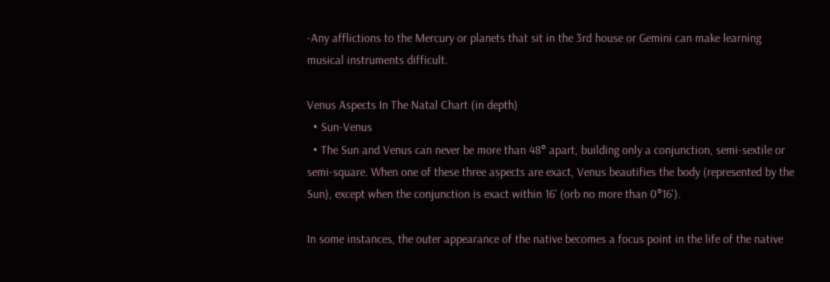-Any afflictions to the Mercury or planets that sit in the 3rd house or Gemini can make learning musical instruments difficult.

Venus Aspects In The Natal Chart (in depth)
  • Sun-Venus
  • The Sun and Venus can never be more than 48° apart, building only a conjunction, semi-sextile or semi-square. When one of these three aspects are exact, Venus beautifies the body (represented by the Sun), except when the conjunction is exact within 16' (orb no more than 0°16').

In some instances, the outer appearance of the native becomes a focus point in the life of the native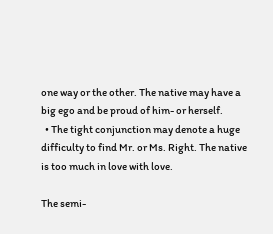one way or the other. The native may have a big ego and be proud of him- or herself.
  • The tight conjunction may denote a huge difficulty to find Mr. or Ms. Right. The native is too much in love with love.

The semi-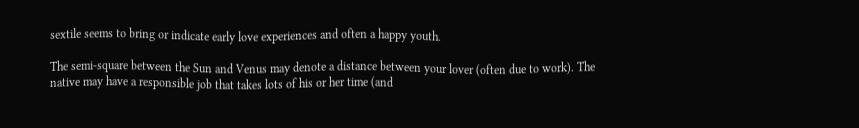sextile seems to bring or indicate early love experiences and often a happy youth.

The semi-square between the Sun and Venus may denote a distance between your lover (often due to work). The native may have a responsible job that takes lots of his or her time (and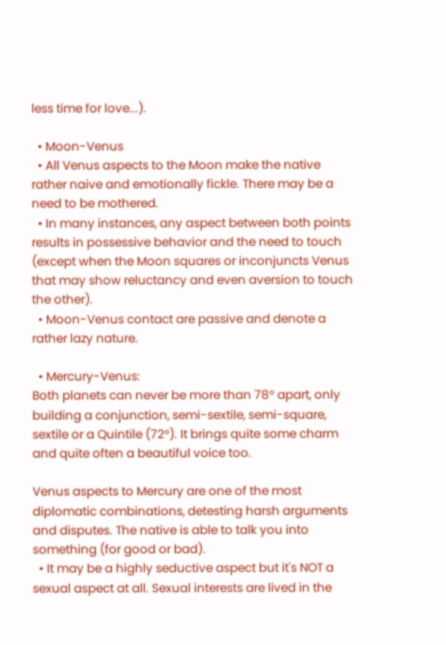less time for love...).

  • Moon-Venus
  • All Venus aspects to the Moon make the native rather naive and emotionally fickle. There may be a need to be mothered.
  • In many instances, any aspect between both points results in possessive behavior and the need to touch (except when the Moon squares or inconjuncts Venus that may show reluctancy and even aversion to touch the other).
  • Moon-Venus contact are passive and denote a rather lazy nature.

  • Mercury-Venus:
Both planets can never be more than 78° apart, only building a conjunction, semi-sextile, semi-square, sextile or a Quintile (72°). It brings quite some charm and quite often a beautiful voice too.

Venus aspects to Mercury are one of the most diplomatic combinations, detesting harsh arguments and disputes. The native is able to talk you into something (for good or bad).
  • It may be a highly seductive aspect but it's NOT a sexual aspect at all. Sexual interests are lived in the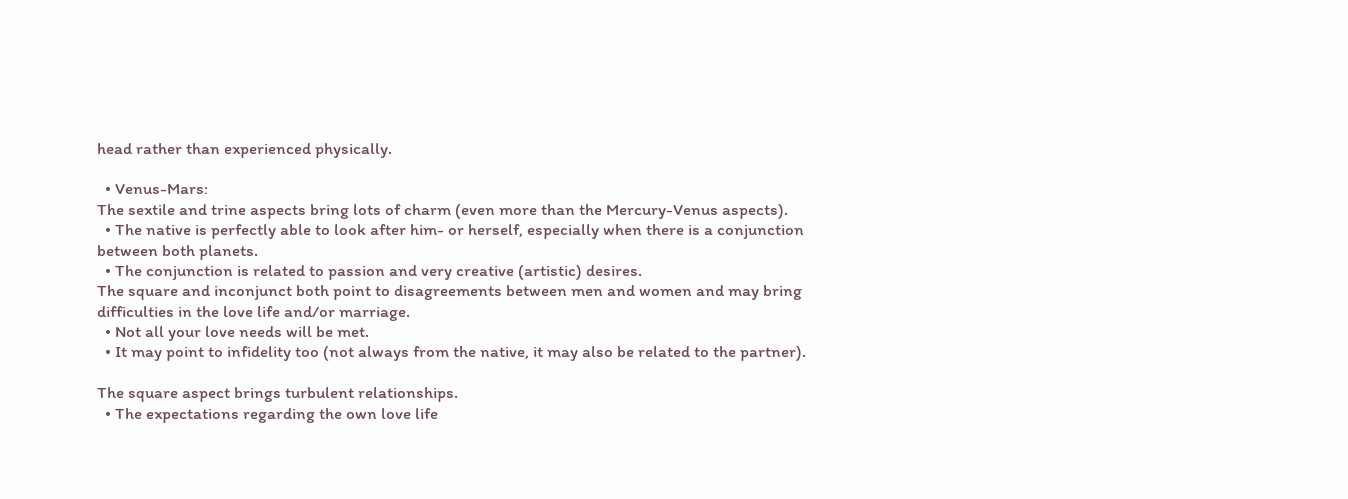head rather than experienced physically.

  • Venus-Mars:
The sextile and trine aspects bring lots of charm (even more than the Mercury-Venus aspects).
  • The native is perfectly able to look after him- or herself, especially when there is a conjunction between both planets.
  • The conjunction is related to passion and very creative (artistic) desires.
The square and inconjunct both point to disagreements between men and women and may bring difficulties in the love life and/or marriage.
  • Not all your love needs will be met.
  • It may point to infidelity too (not always from the native, it may also be related to the partner).

The square aspect brings turbulent relationships.
  • The expectations regarding the own love life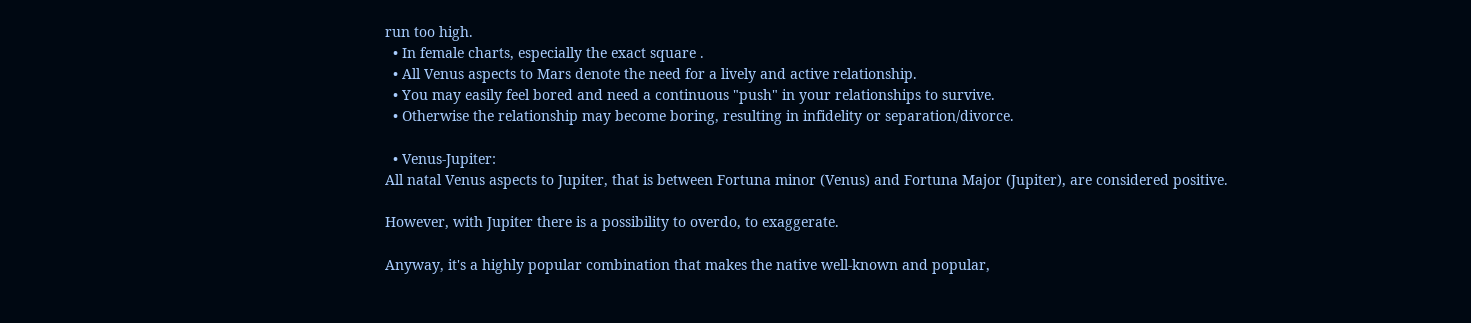run too high.
  • In female charts, especially the exact square .
  • All Venus aspects to Mars denote the need for a lively and active relationship.
  • You may easily feel bored and need a continuous "push" in your relationships to survive.
  • Otherwise the relationship may become boring, resulting in infidelity or separation/divorce.

  • Venus-Jupiter:
All natal Venus aspects to Jupiter, that is between Fortuna minor (Venus) and Fortuna Major (Jupiter), are considered positive.

However, with Jupiter there is a possibility to overdo, to exaggerate.

Anyway, it's a highly popular combination that makes the native well-known and popular,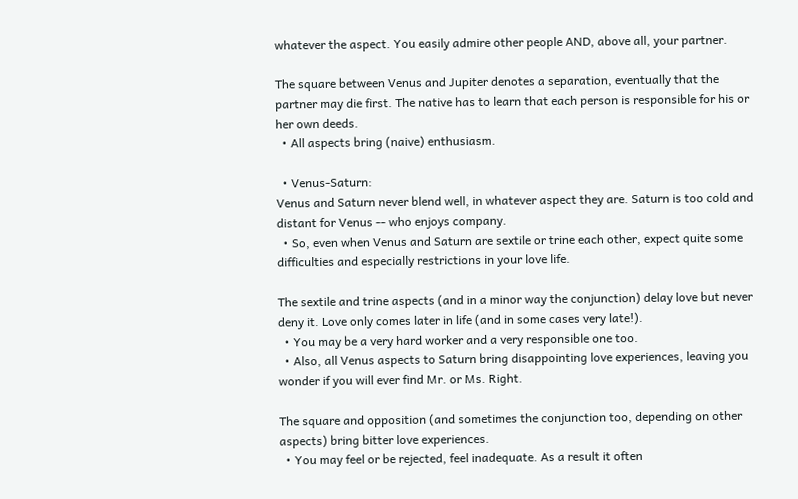whatever the aspect. You easily admire other people AND, above all, your partner.

The square between Venus and Jupiter denotes a separation, eventually that the partner may die first. The native has to learn that each person is responsible for his or her own deeds.
  • All aspects bring (naive) enthusiasm.

  • Venus-Saturn:
Venus and Saturn never blend well, in whatever aspect they are. Saturn is too cold and distant for Venus -- who enjoys company.
  • So, even when Venus and Saturn are sextile or trine each other, expect quite some difficulties and especially restrictions in your love life.

The sextile and trine aspects (and in a minor way the conjunction) delay love but never deny it. Love only comes later in life (and in some cases very late!).
  • You may be a very hard worker and a very responsible one too.
  • Also, all Venus aspects to Saturn bring disappointing love experiences, leaving you wonder if you will ever find Mr. or Ms. Right.

The square and opposition (and sometimes the conjunction too, depending on other aspects) bring bitter love experiences.
  • You may feel or be rejected, feel inadequate. As a result it often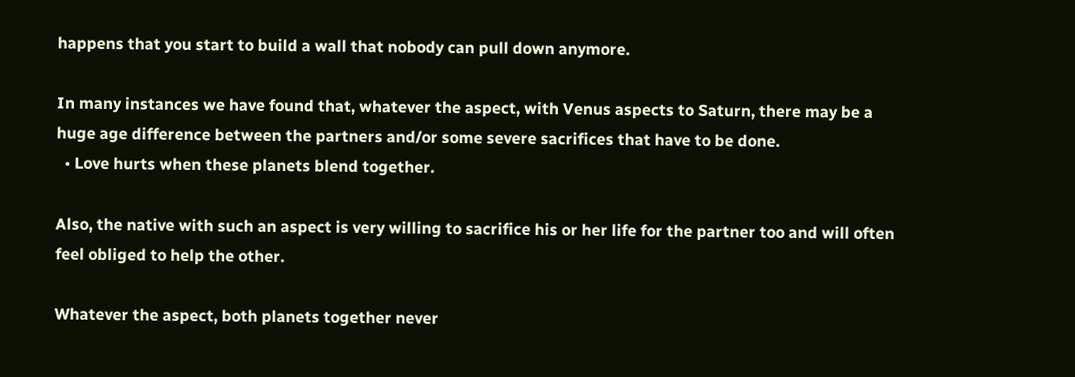happens that you start to build a wall that nobody can pull down anymore.

In many instances we have found that, whatever the aspect, with Venus aspects to Saturn, there may be a huge age difference between the partners and/or some severe sacrifices that have to be done.
  • Love hurts when these planets blend together.

Also, the native with such an aspect is very willing to sacrifice his or her life for the partner too and will often feel obliged to help the other.

Whatever the aspect, both planets together never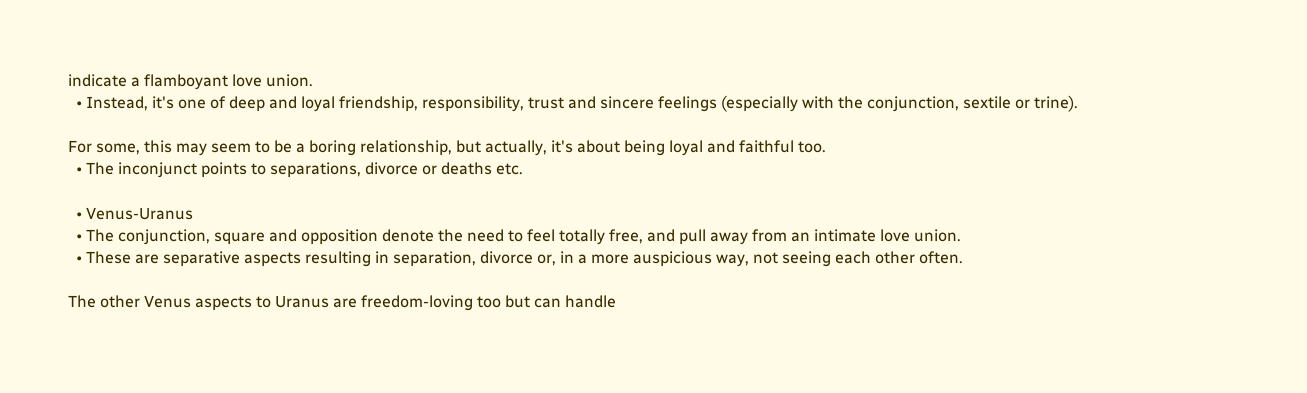indicate a flamboyant love union.
  • Instead, it's one of deep and loyal friendship, responsibility, trust and sincere feelings (especially with the conjunction, sextile or trine).

For some, this may seem to be a boring relationship, but actually, it's about being loyal and faithful too.
  • The inconjunct points to separations, divorce or deaths etc.

  • Venus-Uranus
  • The conjunction, square and opposition denote the need to feel totally free, and pull away from an intimate love union.
  • These are separative aspects resulting in separation, divorce or, in a more auspicious way, not seeing each other often.

The other Venus aspects to Uranus are freedom-loving too but can handle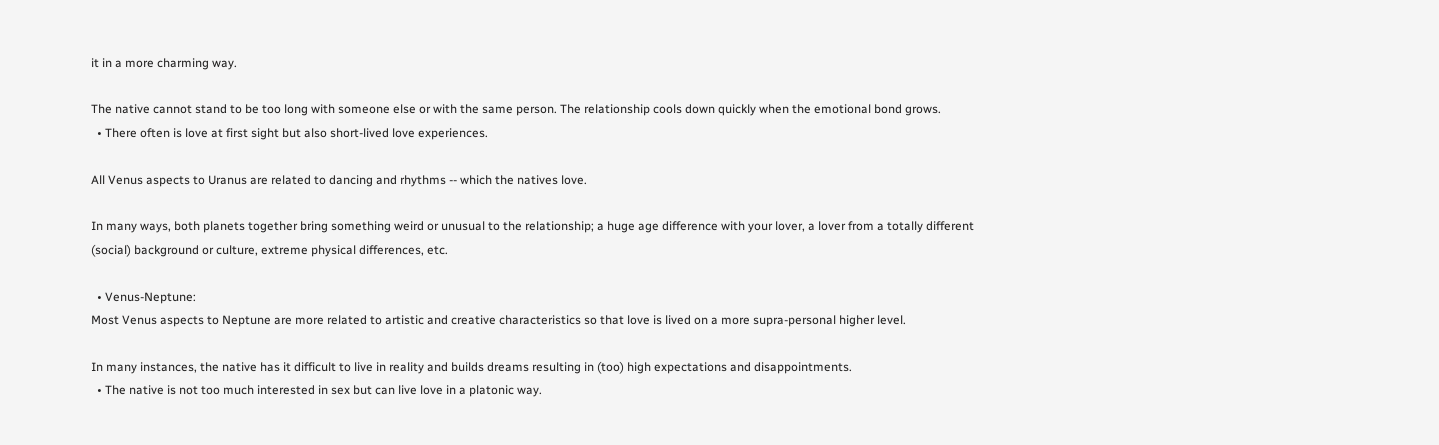it in a more charming way.

The native cannot stand to be too long with someone else or with the same person. The relationship cools down quickly when the emotional bond grows.
  • There often is love at first sight but also short-lived love experiences.

All Venus aspects to Uranus are related to dancing and rhythms -- which the natives love.

In many ways, both planets together bring something weird or unusual to the relationship; a huge age difference with your lover, a lover from a totally different (social) background or culture, extreme physical differences, etc.

  • Venus-Neptune:
Most Venus aspects to Neptune are more related to artistic and creative characteristics so that love is lived on a more supra-personal higher level.

In many instances, the native has it difficult to live in reality and builds dreams resulting in (too) high expectations and disappointments.
  • The native is not too much interested in sex but can live love in a platonic way.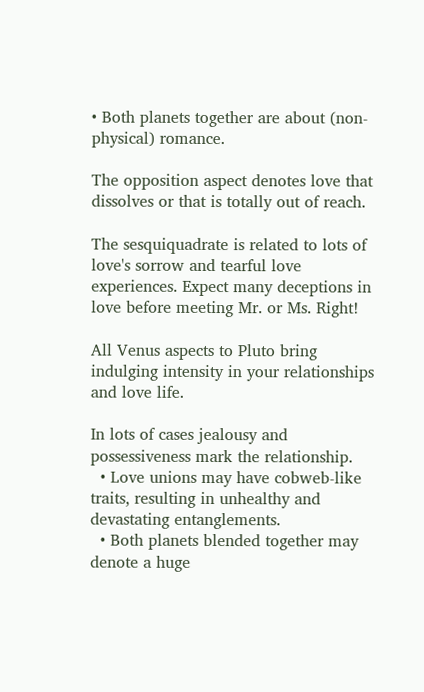• Both planets together are about (non-physical) romance.

The opposition aspect denotes love that dissolves or that is totally out of reach.

The sesquiquadrate is related to lots of love's sorrow and tearful love experiences. Expect many deceptions in love before meeting Mr. or Ms. Right!

All Venus aspects to Pluto bring indulging intensity in your relationships and love life.

In lots of cases jealousy and possessiveness mark the relationship.
  • Love unions may have cobweb-like traits, resulting in unhealthy and devastating entanglements.
  • Both planets blended together may denote a huge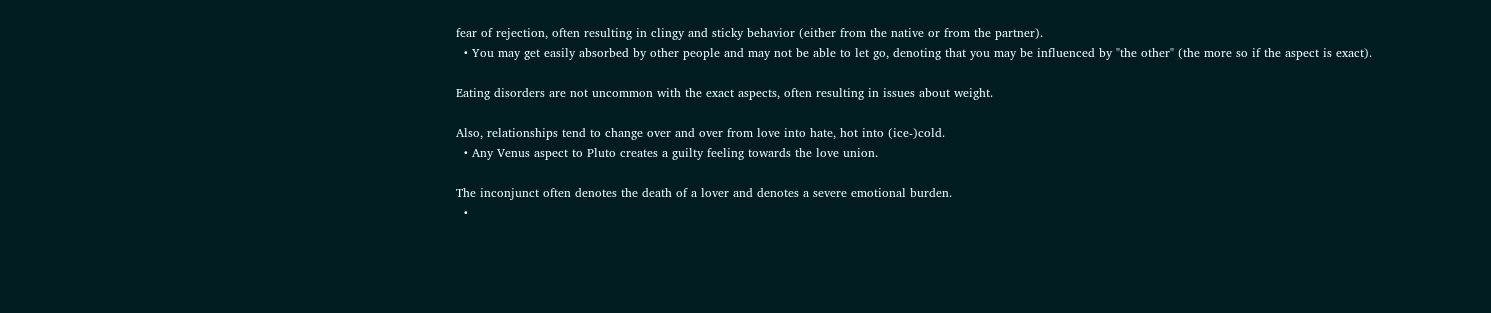fear of rejection, often resulting in clingy and sticky behavior (either from the native or from the partner).
  • You may get easily absorbed by other people and may not be able to let go, denoting that you may be influenced by "the other" (the more so if the aspect is exact).

Eating disorders are not uncommon with the exact aspects, often resulting in issues about weight.

Also, relationships tend to change over and over from love into hate, hot into (ice-)cold.
  • Any Venus aspect to Pluto creates a guilty feeling towards the love union.

The inconjunct often denotes the death of a lover and denotes a severe emotional burden.
  •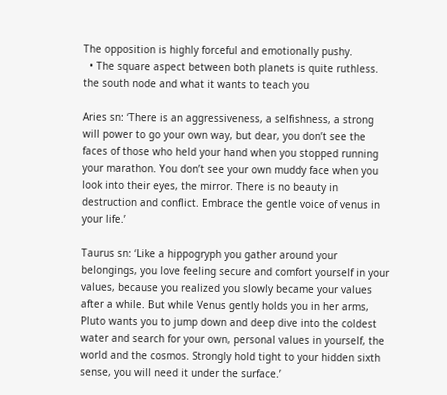The opposition is highly forceful and emotionally pushy.
  • The square aspect between both planets is quite ruthless.
the south node and what it wants to teach you

Aries sn: ‘There is an aggressiveness, a selfishness, a strong will power to go your own way, but dear, you don’t see the faces of those who held your hand when you stopped running your marathon. You don’t see your own muddy face when you look into their eyes, the mirror. There is no beauty in destruction and conflict. Embrace the gentle voice of venus in your life.’

Taurus sn: ‘Like a hippogryph you gather around your belongings, you love feeling secure and comfort yourself in your values, because you realized you slowly became your values after a while. But while Venus gently holds you in her arms, Pluto wants you to jump down and deep dive into the coldest water and search for your own, personal values in yourself, the world and the cosmos. Strongly hold tight to your hidden sixth sense, you will need it under the surface.’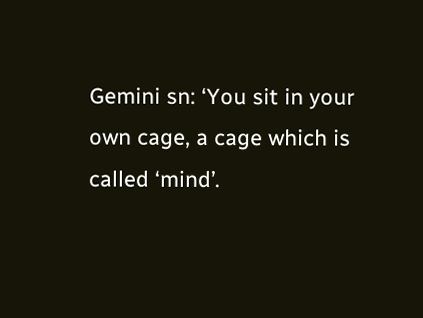Gemini sn: ‘You sit in your own cage, a cage which is called ‘mind’.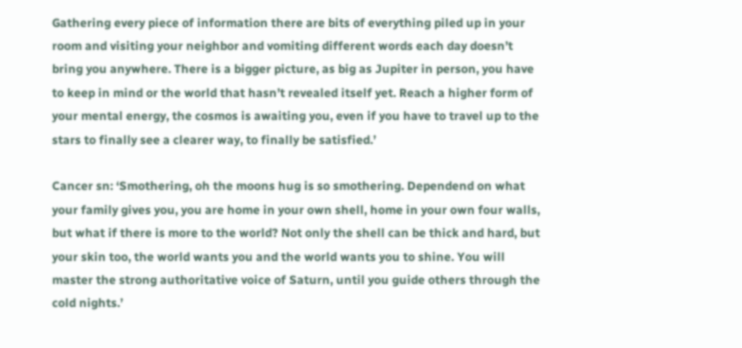Gathering every piece of information there are bits of everything piled up in your room and visiting your neighbor and vomiting different words each day doesn’t bring you anywhere. There is a bigger picture, as big as Jupiter in person, you have to keep in mind or the world that hasn’t revealed itself yet. Reach a higher form of your mental energy, the cosmos is awaiting you, even if you have to travel up to the stars to finally see a clearer way, to finally be satisfied.’

Cancer sn: ‘Smothering, oh the moons hug is so smothering. Dependend on what your family gives you, you are home in your own shell, home in your own four walls, but what if there is more to the world? Not only the shell can be thick and hard, but your skin too, the world wants you and the world wants you to shine. You will master the strong authoritative voice of Saturn, until you guide others through the cold nights.’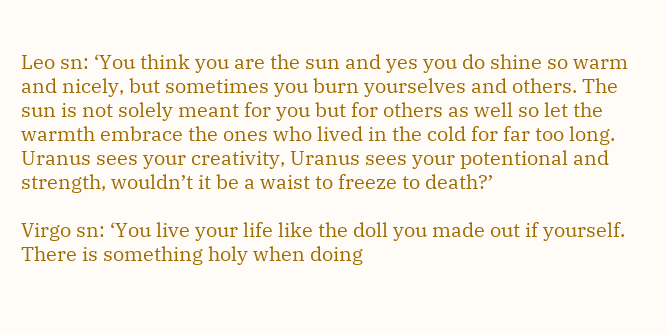Leo sn: ‘You think you are the sun and yes you do shine so warm and nicely, but sometimes you burn yourselves and others. The sun is not solely meant for you but for others as well so let the warmth embrace the ones who lived in the cold for far too long. Uranus sees your creativity, Uranus sees your potentional and strength, wouldn’t it be a waist to freeze to death?’

Virgo sn: ‘You live your life like the doll you made out if yourself. There is something holy when doing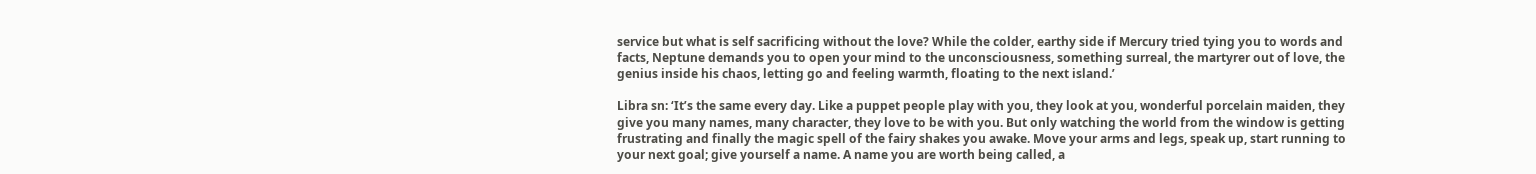service but what is self sacrificing without the love? While the colder, earthy side if Mercury tried tying you to words and facts, Neptune demands you to open your mind to the unconsciousness, something surreal, the martyrer out of love, the genius inside his chaos, letting go and feeling warmth, floating to the next island.’

Libra sn: ‘It’s the same every day. Like a puppet people play with you, they look at you, wonderful porcelain maiden, they give you many names, many character, they love to be with you. But only watching the world from the window is getting frustrating and finally the magic spell of the fairy shakes you awake. Move your arms and legs, speak up, start running to your next goal; give yourself a name. A name you are worth being called, a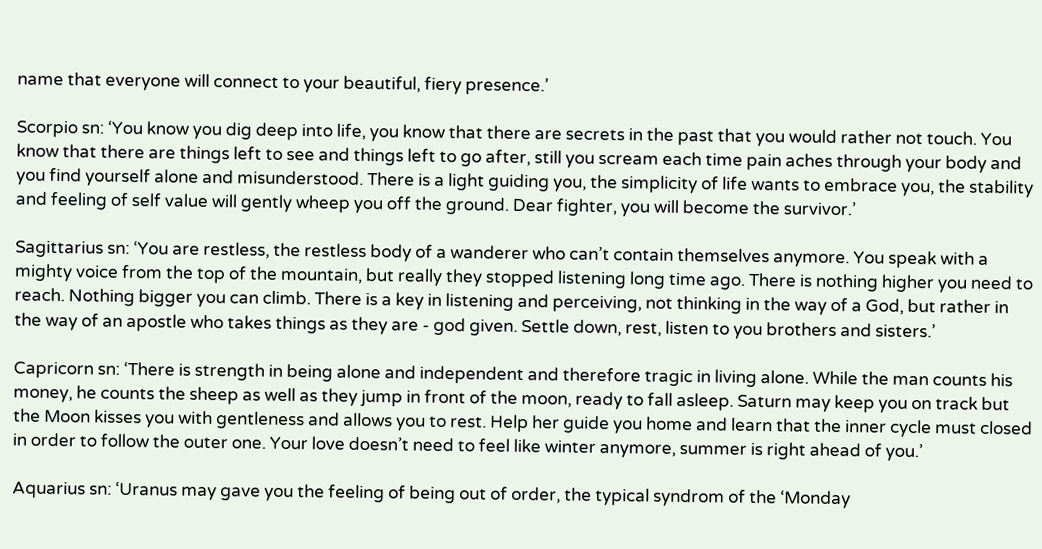name that everyone will connect to your beautiful, fiery presence.’

Scorpio sn: ‘You know you dig deep into life, you know that there are secrets in the past that you would rather not touch. You know that there are things left to see and things left to go after, still you scream each time pain aches through your body and you find yourself alone and misunderstood. There is a light guiding you, the simplicity of life wants to embrace you, the stability and feeling of self value will gently wheep you off the ground. Dear fighter, you will become the survivor.’

Sagittarius sn: ‘You are restless, the restless body of a wanderer who can’t contain themselves anymore. You speak with a mighty voice from the top of the mountain, but really they stopped listening long time ago. There is nothing higher you need to reach. Nothing bigger you can climb. There is a key in listening and perceiving, not thinking in the way of a God, but rather in the way of an apostle who takes things as they are - god given. Settle down, rest, listen to you brothers and sisters.’

Capricorn sn: ‘There is strength in being alone and independent and therefore tragic in living alone. While the man counts his money, he counts the sheep as well as they jump in front of the moon, ready to fall asleep. Saturn may keep you on track but the Moon kisses you with gentleness and allows you to rest. Help her guide you home and learn that the inner cycle must closed in order to follow the outer one. Your love doesn’t need to feel like winter anymore, summer is right ahead of you.’

Aquarius sn: ‘Uranus may gave you the feeling of being out of order, the typical syndrom of the ‘Monday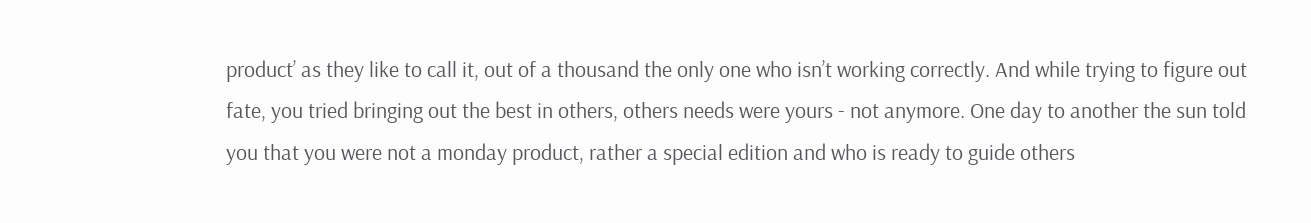product’ as they like to call it, out of a thousand the only one who isn’t working correctly. And while trying to figure out fate, you tried bringing out the best in others, others needs were yours - not anymore. One day to another the sun told you that you were not a monday product, rather a special edition and who is ready to guide others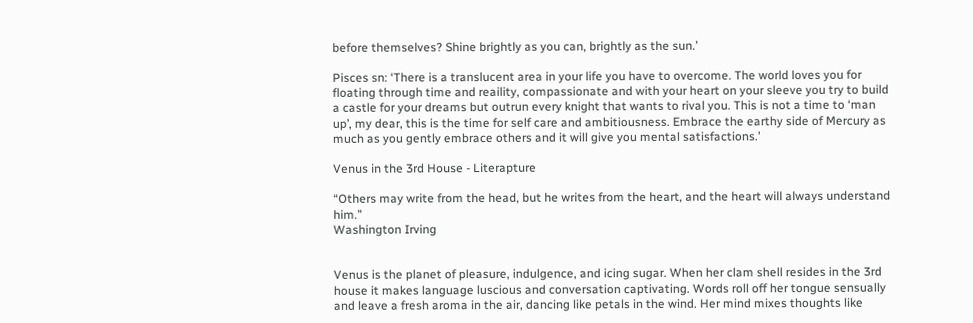before themselves? Shine brightly as you can, brightly as the sun.’

Pisces sn: ‘There is a translucent area in your life you have to overcome. The world loves you for floating through time and reaility, compassionate and with your heart on your sleeve you try to build a castle for your dreams but outrun every knight that wants to rival you. This is not a time to ‘man up’, my dear, this is the time for self care and ambitiousness. Embrace the earthy side of Mercury as much as you gently embrace others and it will give you mental satisfactions.’

Venus in the 3rd House - Literapture

“Others may write from the head, but he writes from the heart, and the heart will always understand him.”
Washington Irving


Venus is the planet of pleasure, indulgence, and icing sugar. When her clam shell resides in the 3rd house it makes language luscious and conversation captivating. Words roll off her tongue sensually and leave a fresh aroma in the air, dancing like petals in the wind. Her mind mixes thoughts like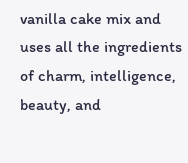vanilla cake mix and uses all the ingredients of charm, intelligence, beauty, and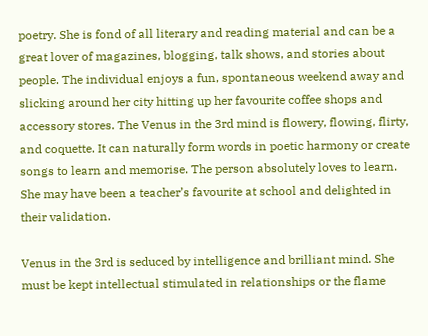poetry. She is fond of all literary and reading material and can be a great lover of magazines, blogging, talk shows, and stories about people. The individual enjoys a fun, spontaneous weekend away and slicking around her city hitting up her favourite coffee shops and accessory stores. The Venus in the 3rd mind is flowery, flowing, flirty, and coquette. It can naturally form words in poetic harmony or create songs to learn and memorise. The person absolutely loves to learn. She may have been a teacher’s favourite at school and delighted in their validation.

Venus in the 3rd is seduced by intelligence and brilliant mind. She must be kept intellectual stimulated in relationships or the flame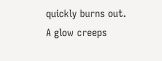quickly burns out. A glow creeps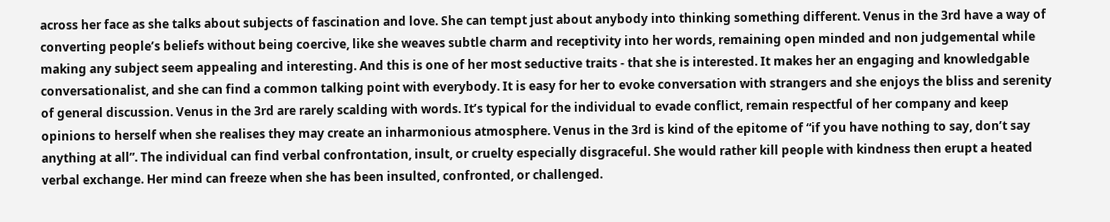across her face as she talks about subjects of fascination and love. She can tempt just about anybody into thinking something different. Venus in the 3rd have a way of converting people’s beliefs without being coercive, like she weaves subtle charm and receptivity into her words, remaining open minded and non judgemental while making any subject seem appealing and interesting. And this is one of her most seductive traits - that she is interested. It makes her an engaging and knowledgable conversationalist, and she can find a common talking point with everybody. It is easy for her to evoke conversation with strangers and she enjoys the bliss and serenity of general discussion. Venus in the 3rd are rarely scalding with words. It’s typical for the individual to evade conflict, remain respectful of her company and keep opinions to herself when she realises they may create an inharmonious atmosphere. Venus in the 3rd is kind of the epitome of “if you have nothing to say, don’t say anything at all”. The individual can find verbal confrontation, insult, or cruelty especially disgraceful. She would rather kill people with kindness then erupt a heated verbal exchange. Her mind can freeze when she has been insulted, confronted, or challenged.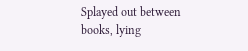Splayed out between books, lying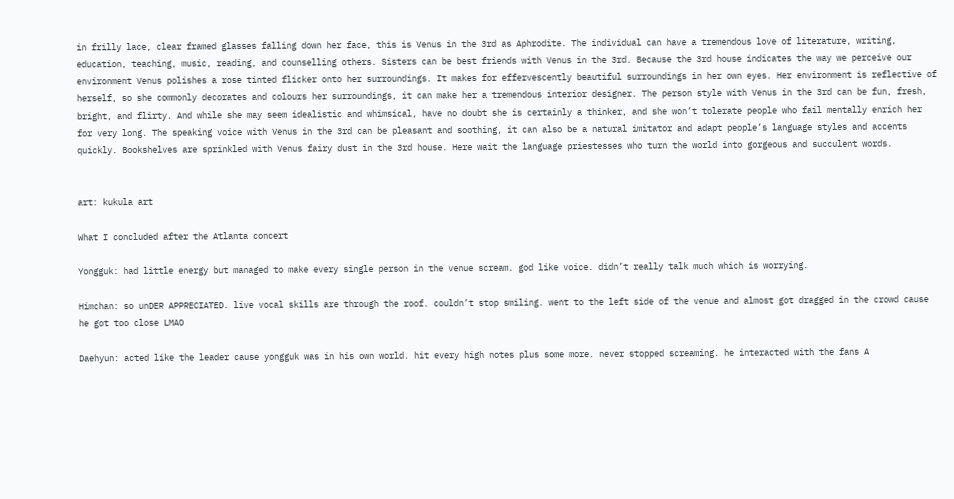in frilly lace, clear framed glasses falling down her face, this is Venus in the 3rd as Aphrodite. The individual can have a tremendous love of literature, writing, education, teaching, music, reading, and counselling others. Sisters can be best friends with Venus in the 3rd. Because the 3rd house indicates the way we perceive our environment Venus polishes a rose tinted flicker onto her surroundings. It makes for effervescently beautiful surroundings in her own eyes. Her environment is reflective of herself, so she commonly decorates and colours her surroundings, it can make her a tremendous interior designer. The person style with Venus in the 3rd can be fun, fresh, bright, and flirty. And while she may seem idealistic and whimsical, have no doubt she is certainly a thinker, and she won’t tolerate people who fail mentally enrich her for very long. The speaking voice with Venus in the 3rd can be pleasant and soothing, it can also be a natural imitator and adapt people’s language styles and accents quickly. Bookshelves are sprinkled with Venus fairy dust in the 3rd house. Here wait the language priestesses who turn the world into gorgeous and succulent words.


art: kukula art

What I concluded after the Atlanta concert

Yongguk: had little energy but managed to make every single person in the venue scream. god like voice. didn’t really talk much which is worrying.

Himchan: so unDER APPRECIATED. live vocal skills are through the roof. couldn’t stop smiling. went to the left side of the venue and almost got dragged in the crowd cause he got too close LMAO

Daehyun: acted like the leader cause yongguk was in his own world. hit every high notes plus some more. never stopped screaming. he interacted with the fans A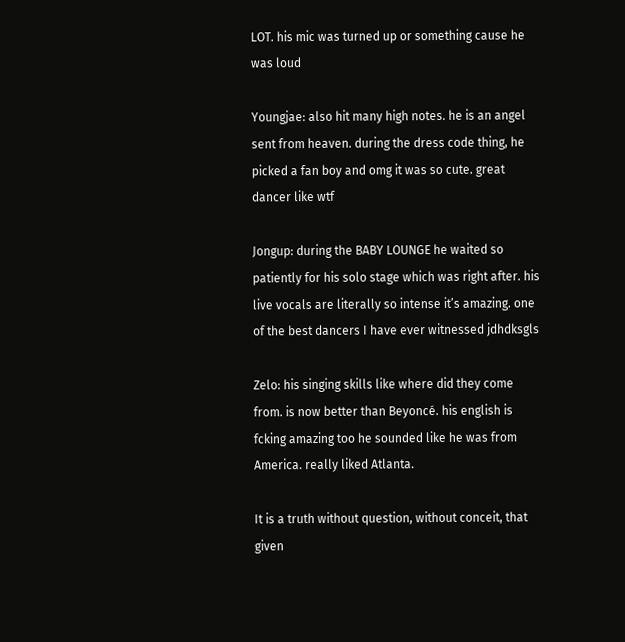LOT. his mic was turned up or something cause he was loud

Youngjae: also hit many high notes. he is an angel sent from heaven. during the dress code thing, he picked a fan boy and omg it was so cute. great dancer like wtf

Jongup: during the BABY LOUNGE he waited so patiently for his solo stage which was right after. his live vocals are literally so intense it’s amazing. one of the best dancers I have ever witnessed jdhdksgls

Zelo: his singing skills like where did they come from. is now better than Beyoncé. his english is fcking amazing too he sounded like he was from America. really liked Atlanta.

It is a truth without question, without conceit, that given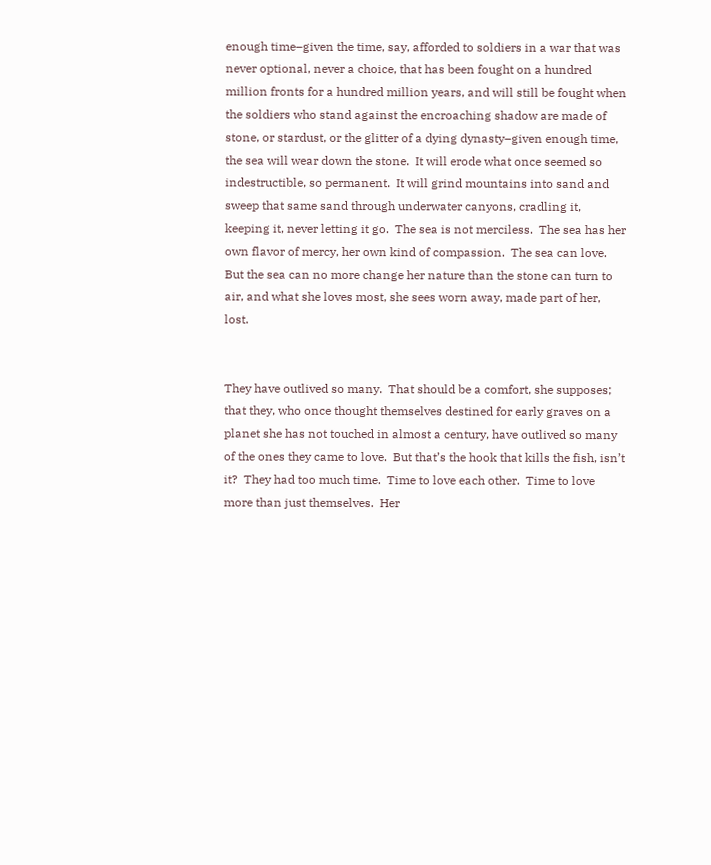enough time–given the time, say, afforded to soldiers in a war that was never optional, never a choice, that has been fought on a hundred million fronts for a hundred million years, and will still be fought when the soldiers who stand against the encroaching shadow are made of stone, or stardust, or the glitter of a dying dynasty–given enough time, the sea will wear down the stone.  It will erode what once seemed so indestructible, so permanent.  It will grind mountains into sand and sweep that same sand through underwater canyons, cradling it, keeping it, never letting it go.  The sea is not merciless.  The sea has her own flavor of mercy, her own kind of compassion.  The sea can love.  But the sea can no more change her nature than the stone can turn to air, and what she loves most, she sees worn away, made part of her, lost.


They have outlived so many.  That should be a comfort, she supposes; that they, who once thought themselves destined for early graves on a planet she has not touched in almost a century, have outlived so many of the ones they came to love.  But that’s the hook that kills the fish, isn’t it?  They had too much time.  Time to love each other.  Time to love more than just themselves.  Her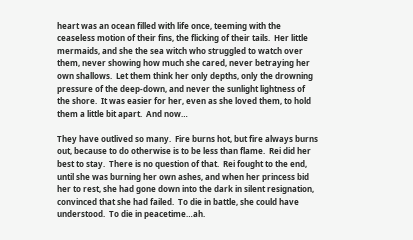heart was an ocean filled with life once, teeming with the ceaseless motion of their fins, the flicking of their tails.  Her little mermaids, and she the sea witch who struggled to watch over them, never showing how much she cared, never betraying her own shallows.  Let them think her only depths, only the drowning pressure of the deep-down, and never the sunlight lightness of the shore.  It was easier for her, even as she loved them, to hold them a little bit apart.  And now…

They have outlived so many.  Fire burns hot, but fire always burns out, because to do otherwise is to be less than flame.  Rei did her best to stay.  There is no question of that.  Rei fought to the end, until she was burning her own ashes, and when her princess bid her to rest, she had gone down into the dark in silent resignation, convinced that she had failed.  To die in battle, she could have understood.  To die in peacetime…ah.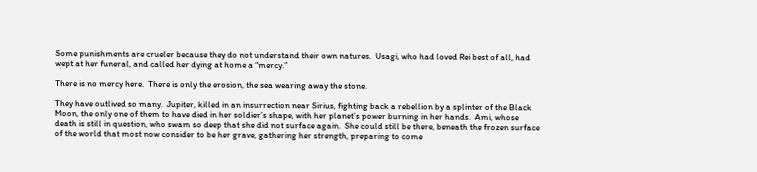Some punishments are crueler because they do not understand their own natures.  Usagi, who had loved Rei best of all, had wept at her funeral, and called her dying at home a “mercy.”

There is no mercy here.  There is only the erosion, the sea wearing away the stone.

They have outlived so many.  Jupiter, killed in an insurrection near Sirius, fighting back a rebellion by a splinter of the Black Moon, the only one of them to have died in her soldier’s shape, with her planet’s power burning in her hands.  Ami, whose death is still in question, who swam so deep that she did not surface again.  She could still be there, beneath the frozen surface of the world that most now consider to be her grave, gathering her strength, preparing to come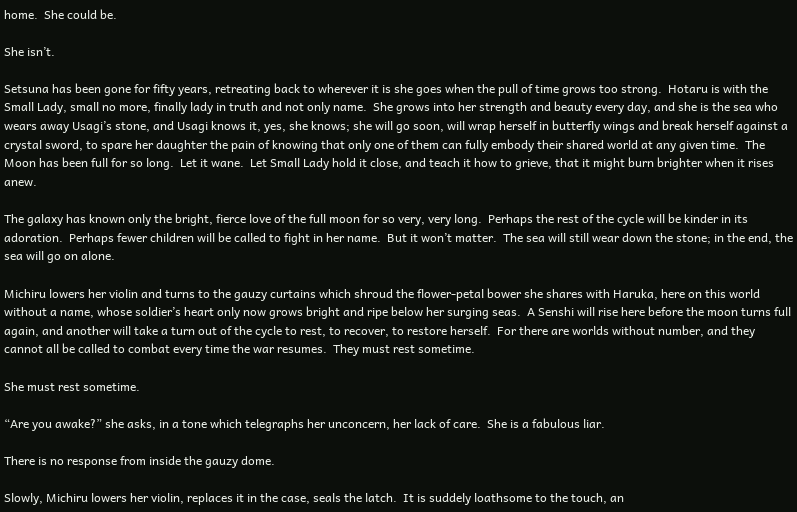home.  She could be.

She isn’t.

Setsuna has been gone for fifty years, retreating back to wherever it is she goes when the pull of time grows too strong.  Hotaru is with the Small Lady, small no more, finally lady in truth and not only name.  She grows into her strength and beauty every day, and she is the sea who wears away Usagi’s stone, and Usagi knows it, yes, she knows; she will go soon, will wrap herself in butterfly wings and break herself against a crystal sword, to spare her daughter the pain of knowing that only one of them can fully embody their shared world at any given time.  The Moon has been full for so long.  Let it wane.  Let Small Lady hold it close, and teach it how to grieve, that it might burn brighter when it rises anew.

The galaxy has known only the bright, fierce love of the full moon for so very, very long.  Perhaps the rest of the cycle will be kinder in its adoration.  Perhaps fewer children will be called to fight in her name.  But it won’t matter.  The sea will still wear down the stone; in the end, the sea will go on alone.

Michiru lowers her violin and turns to the gauzy curtains which shroud the flower-petal bower she shares with Haruka, here on this world without a name, whose soldier’s heart only now grows bright and ripe below her surging seas.  A Senshi will rise here before the moon turns full again, and another will take a turn out of the cycle to rest, to recover, to restore herself.  For there are worlds without number, and they cannot all be called to combat every time the war resumes.  They must rest sometime.

She must rest sometime.

“Are you awake?” she asks, in a tone which telegraphs her unconcern, her lack of care.  She is a fabulous liar.

There is no response from inside the gauzy dome.

Slowly, Michiru lowers her violin, replaces it in the case, seals the latch.  It is suddely loathsome to the touch, an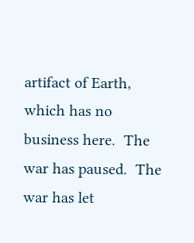artifact of Earth, which has no business here.  The war has paused.  The war has let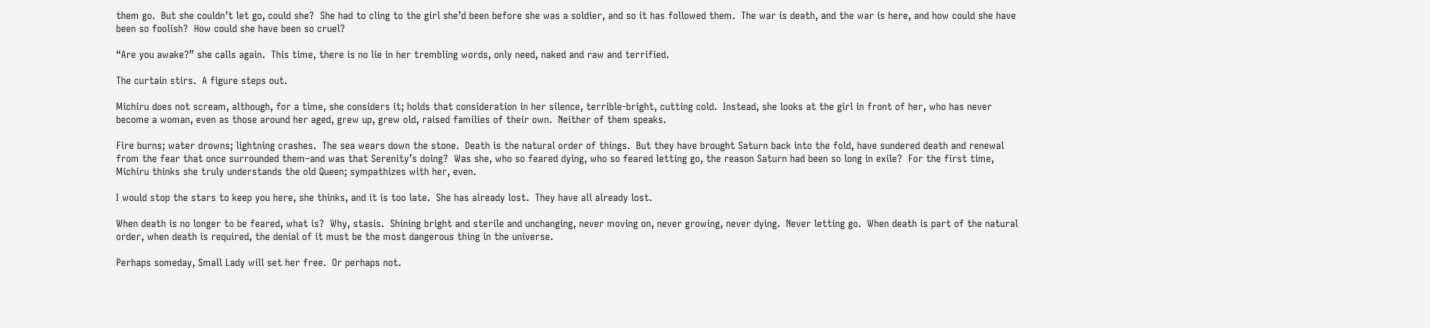them go.  But she couldn’t let go, could she?  She had to cling to the girl she’d been before she was a soldier, and so it has followed them.  The war is death, and the war is here, and how could she have been so foolish?  How could she have been so cruel?

“Are you awake?” she calls again.  This time, there is no lie in her trembling words, only need, naked and raw and terrified.

The curtain stirs.  A figure steps out.

Michiru does not scream, although, for a time, she considers it; holds that consideration in her silence, terrible-bright, cutting cold.  Instead, she looks at the girl in front of her, who has never become a woman, even as those around her aged, grew up, grew old, raised families of their own.  Neither of them speaks.

Fire burns; water drowns; lightning crashes.  The sea wears down the stone.  Death is the natural order of things.  But they have brought Saturn back into the fold, have sundered death and renewal from the fear that once surrounded them–and was that Serenity’s doing?  Was she, who so feared dying, who so feared letting go, the reason Saturn had been so long in exile?  For the first time, Michiru thinks she truly understands the old Queen; sympathizes with her, even.

I would stop the stars to keep you here, she thinks, and it is too late.  She has already lost.  They have all already lost.

When death is no longer to be feared, what is?  Why, stasis.  Shining bright and sterile and unchanging, never moving on, never growing, never dying.  Never letting go.  When death is part of the natural order, when death is required, the denial of it must be the most dangerous thing in the universe.

Perhaps someday, Small Lady will set her free.  Or perhaps not.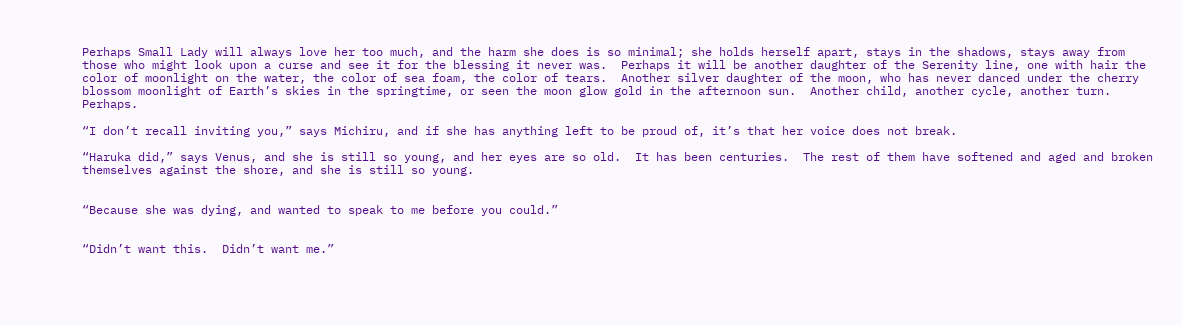Perhaps Small Lady will always love her too much, and the harm she does is so minimal; she holds herself apart, stays in the shadows, stays away from those who might look upon a curse and see it for the blessing it never was.  Perhaps it will be another daughter of the Serenity line, one with hair the color of moonlight on the water, the color of sea foam, the color of tears.  Another silver daughter of the moon, who has never danced under the cherry blossom moonlight of Earth’s skies in the springtime, or seen the moon glow gold in the afternoon sun.  Another child, another cycle, another turn.  Perhaps.

“I don’t recall inviting you,” says Michiru, and if she has anything left to be proud of, it’s that her voice does not break.

“Haruka did,” says Venus, and she is still so young, and her eyes are so old.  It has been centuries.  The rest of them have softened and aged and broken themselves against the shore, and she is still so young.


“Because she was dying, and wanted to speak to me before you could.”


“Didn’t want this.  Didn’t want me.”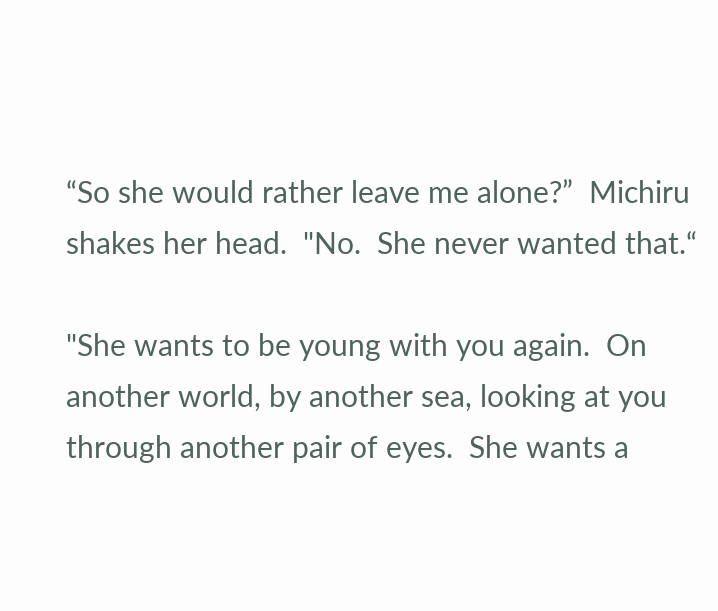“So she would rather leave me alone?”  Michiru shakes her head.  "No.  She never wanted that.“

"She wants to be young with you again.  On another world, by another sea, looking at you through another pair of eyes.  She wants a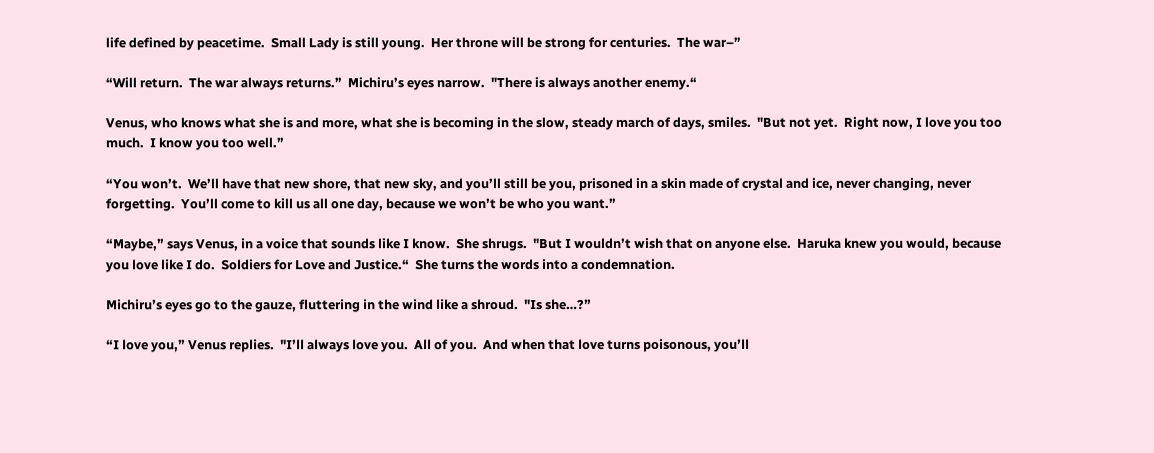life defined by peacetime.  Small Lady is still young.  Her throne will be strong for centuries.  The war–”

“Will return.  The war always returns.”  Michiru’s eyes narrow.  "There is always another enemy.“

Venus, who knows what she is and more, what she is becoming in the slow, steady march of days, smiles.  "But not yet.  Right now, I love you too much.  I know you too well.”

“You won’t.  We’ll have that new shore, that new sky, and you’ll still be you, prisoned in a skin made of crystal and ice, never changing, never forgetting.  You’ll come to kill us all one day, because we won’t be who you want.”

“Maybe,” says Venus, in a voice that sounds like I know.  She shrugs.  "But I wouldn’t wish that on anyone else.  Haruka knew you would, because you love like I do.  Soldiers for Love and Justice.“  She turns the words into a condemnation.

Michiru’s eyes go to the gauze, fluttering in the wind like a shroud.  "Is she…?”

“I love you,” Venus replies.  "I’ll always love you.  All of you.  And when that love turns poisonous, you’ll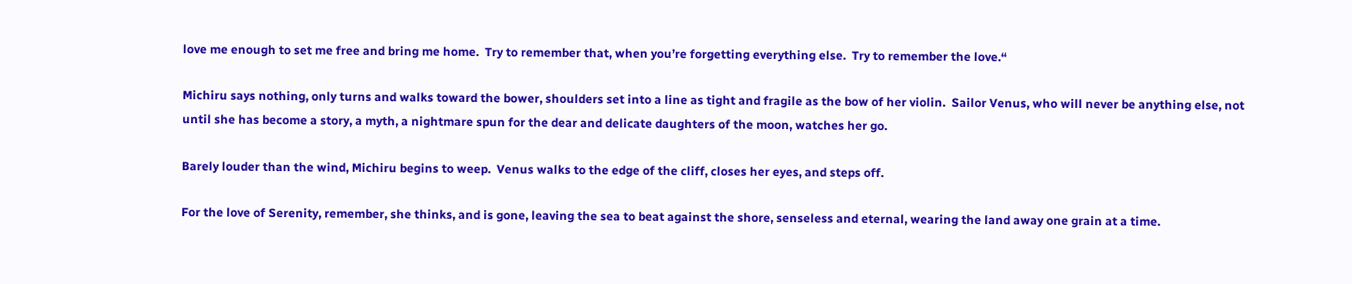love me enough to set me free and bring me home.  Try to remember that, when you’re forgetting everything else.  Try to remember the love.“

Michiru says nothing, only turns and walks toward the bower, shoulders set into a line as tight and fragile as the bow of her violin.  Sailor Venus, who will never be anything else, not until she has become a story, a myth, a nightmare spun for the dear and delicate daughters of the moon, watches her go.

Barely louder than the wind, Michiru begins to weep.  Venus walks to the edge of the cliff, closes her eyes, and steps off.

For the love of Serenity, remember, she thinks, and is gone, leaving the sea to beat against the shore, senseless and eternal, wearing the land away one grain at a time.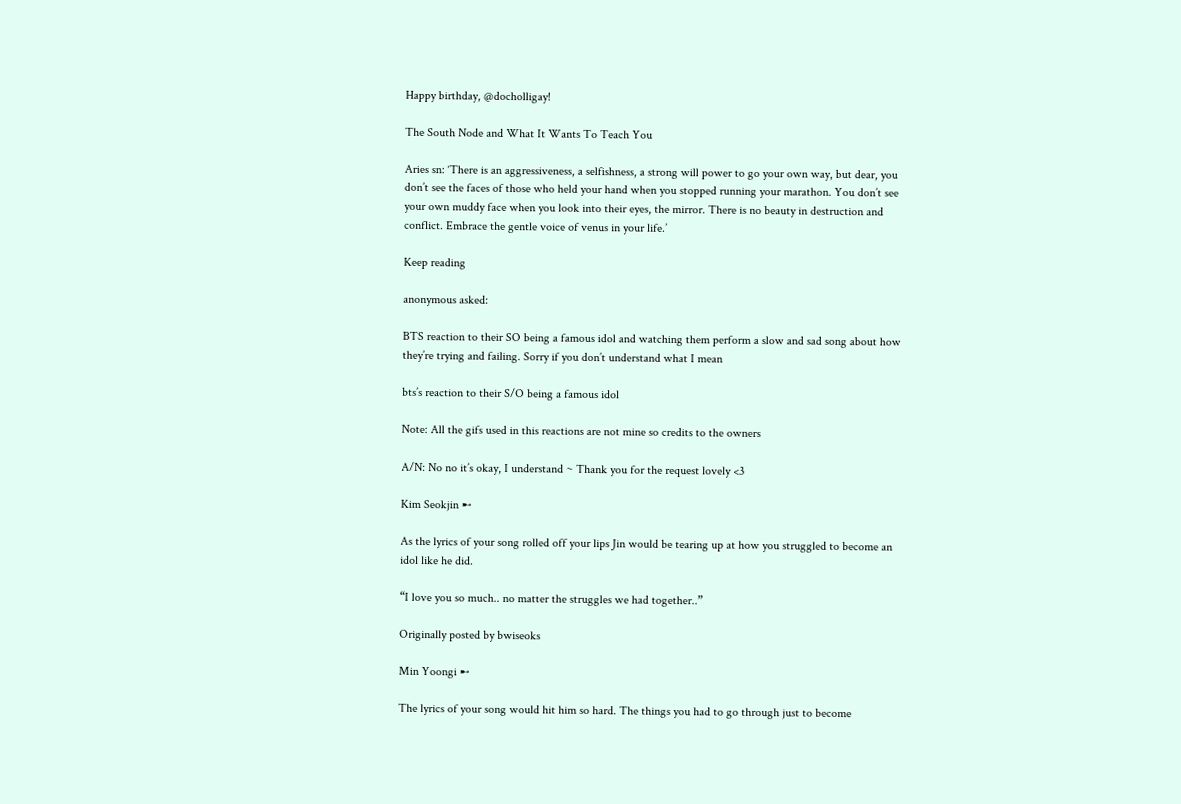Happy birthday, @docholligay!

The South Node and What It Wants To Teach You

Aries sn: ‘There is an aggressiveness, a selfishness, a strong will power to go your own way, but dear, you don’t see the faces of those who held your hand when you stopped running your marathon. You don’t see your own muddy face when you look into their eyes, the mirror. There is no beauty in destruction and conflict. Embrace the gentle voice of venus in your life.’

Keep reading

anonymous asked:

BTS reaction to their SO being a famous idol and watching them perform a slow and sad song about how they’re trying and failing. Sorry if you don’t understand what I mean

bts’s reaction to their S/O being a famous idol

Note: All the gifs used in this reactions are not mine so credits to the owners

A/N: No no it’s okay, I understand ~ Thank you for the request lovely <3

Kim Seokjin ➸

As the lyrics of your song rolled off your lips Jin would be tearing up at how you struggled to become an idol like he did.

“I love you so much.. no matter the struggles we had together..”

Originally posted by bwiseoks

Min Yoongi ➸

The lyrics of your song would hit him so hard. The things you had to go through just to become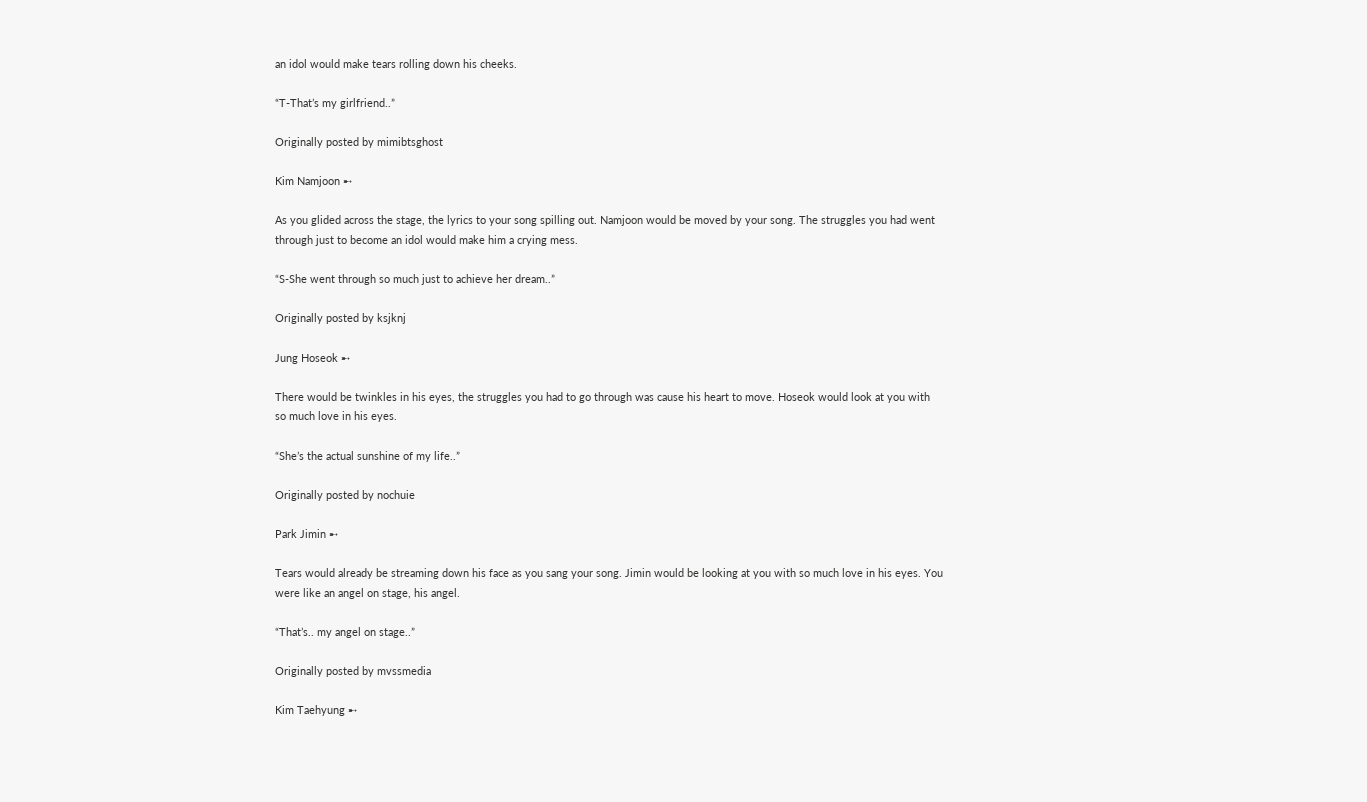an idol would make tears rolling down his cheeks.

“T-That’s my girlfriend..”

Originally posted by mimibtsghost

Kim Namjoon ➸

As you glided across the stage, the lyrics to your song spilling out. Namjoon would be moved by your song. The struggles you had went through just to become an idol would make him a crying mess.

“S-She went through so much just to achieve her dream..”

Originally posted by ksjknj

Jung Hoseok ➸

There would be twinkles in his eyes, the struggles you had to go through was cause his heart to move. Hoseok would look at you with so much love in his eyes.

“She’s the actual sunshine of my life..”

Originally posted by nochuie

Park Jimin ➸

Tears would already be streaming down his face as you sang your song. Jimin would be looking at you with so much love in his eyes. You were like an angel on stage, his angel.

“That’s.. my angel on stage..”

Originally posted by mvssmedia

Kim Taehyung ➸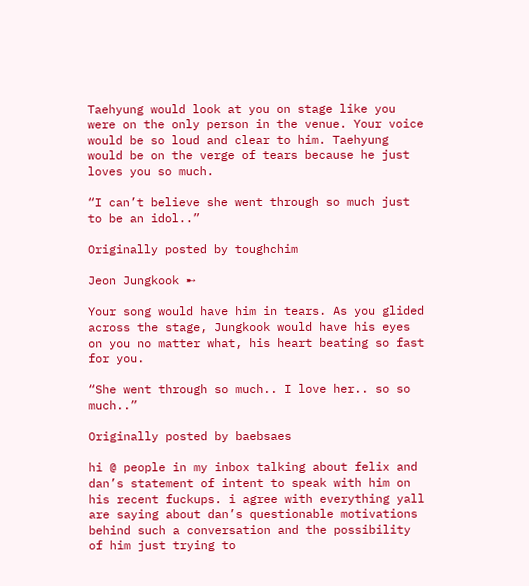Taehyung would look at you on stage like you were on the only person in the venue. Your voice would be so loud and clear to him. Taehyung would be on the verge of tears because he just loves you so much.

“I can’t believe she went through so much just to be an idol..”

Originally posted by toughchim

Jeon Jungkook ➸

Your song would have him in tears. As you glided across the stage, Jungkook would have his eyes on you no matter what, his heart beating so fast for you.

“She went through so much.. I love her.. so so much..”

Originally posted by baebsaes

hi @ people in my inbox talking about felix and dan’s statement of intent to speak with him on his recent fuckups. i agree with everything yall are saying about dan’s questionable motivations behind such a conversation and the possibility of him just trying to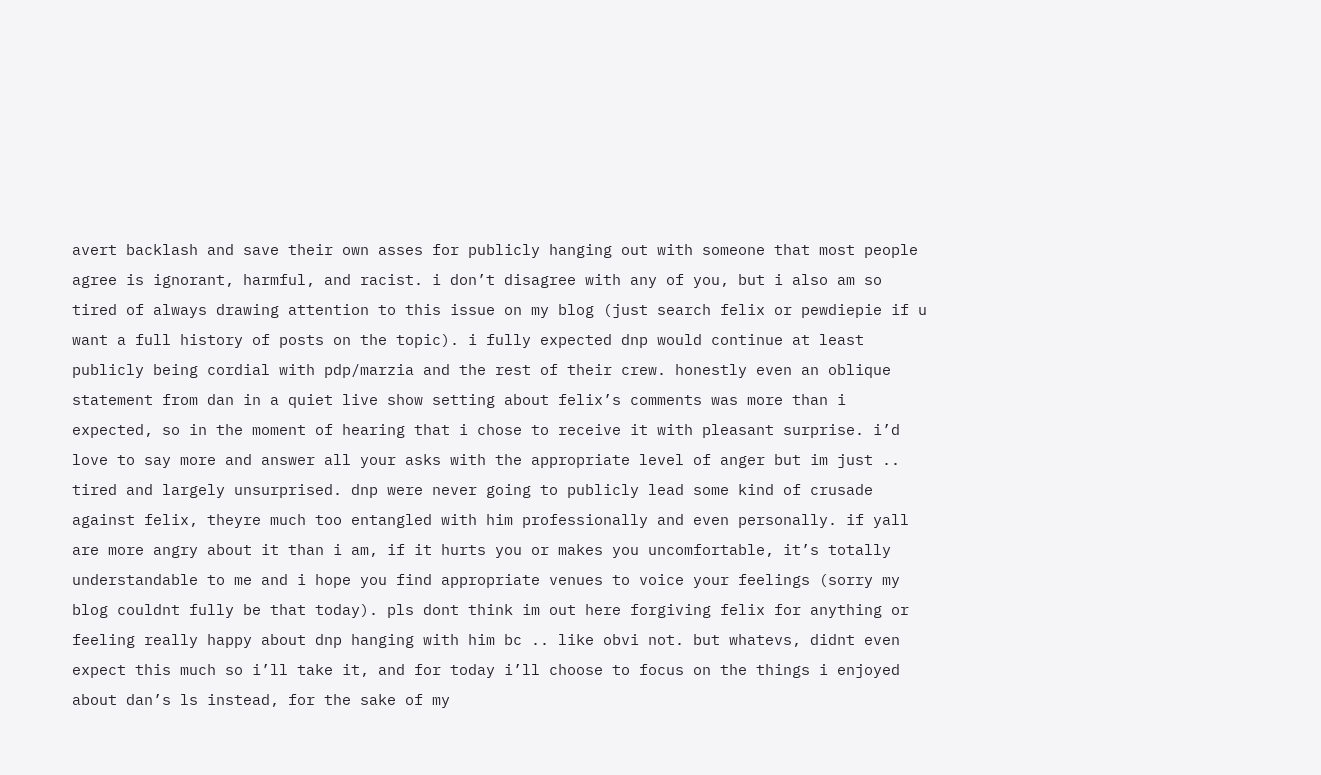avert backlash and save their own asses for publicly hanging out with someone that most people agree is ignorant, harmful, and racist. i don’t disagree with any of you, but i also am so tired of always drawing attention to this issue on my blog (just search felix or pewdiepie if u want a full history of posts on the topic). i fully expected dnp would continue at least publicly being cordial with pdp/marzia and the rest of their crew. honestly even an oblique statement from dan in a quiet live show setting about felix’s comments was more than i expected, so in the moment of hearing that i chose to receive it with pleasant surprise. i’d love to say more and answer all your asks with the appropriate level of anger but im just .. tired and largely unsurprised. dnp were never going to publicly lead some kind of crusade against felix, theyre much too entangled with him professionally and even personally. if yall are more angry about it than i am, if it hurts you or makes you uncomfortable, it’s totally understandable to me and i hope you find appropriate venues to voice your feelings (sorry my blog couldnt fully be that today). pls dont think im out here forgiving felix for anything or feeling really happy about dnp hanging with him bc .. like obvi not. but whatevs, didnt even expect this much so i’ll take it, and for today i’ll choose to focus on the things i enjoyed about dan’s ls instead, for the sake of my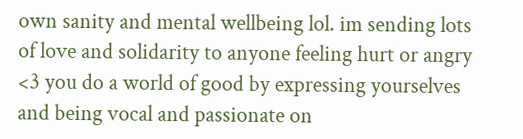own sanity and mental wellbeing lol. im sending lots of love and solidarity to anyone feeling hurt or angry <3 you do a world of good by expressing yourselves and being vocal and passionate on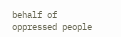behalf of oppressed people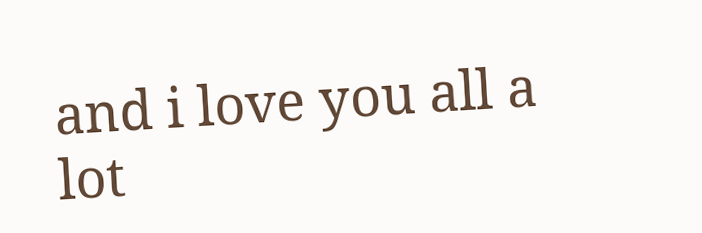and i love you all a lot